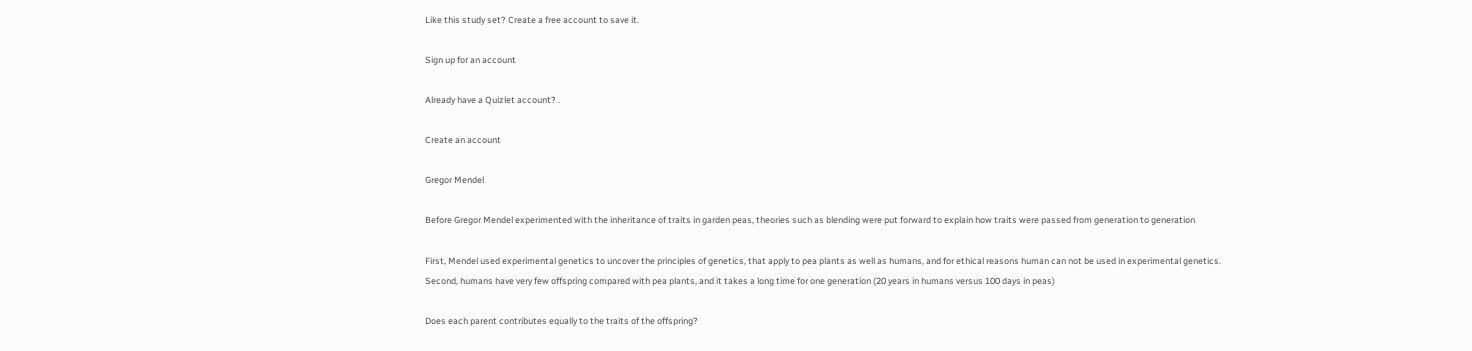Like this study set? Create a free account to save it.

Sign up for an account

Already have a Quizlet account? .

Create an account

Gregor Mendel

Before Gregor Mendel experimented with the inheritance of traits in garden peas, theories such as blending were put forward to explain how traits were passed from generation to generation

First, Mendel used experimental genetics to uncover the principles of genetics, that apply to pea plants as well as humans, and for ethical reasons human can not be used in experimental genetics.
Second, humans have very few offspring compared with pea plants, and it takes a long time for one generation (20 years in humans versus 100 days in peas)

Does each parent contributes equally to the traits of the offspring?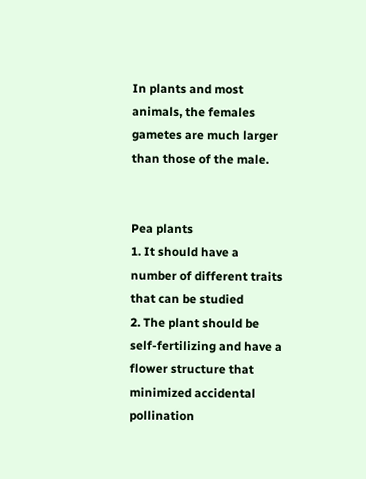In plants and most animals, the females gametes are much larger than those of the male.


Pea plants
1. It should have a number of different traits that can be studied
2. The plant should be self-fertilizing and have a flower structure that minimized accidental pollination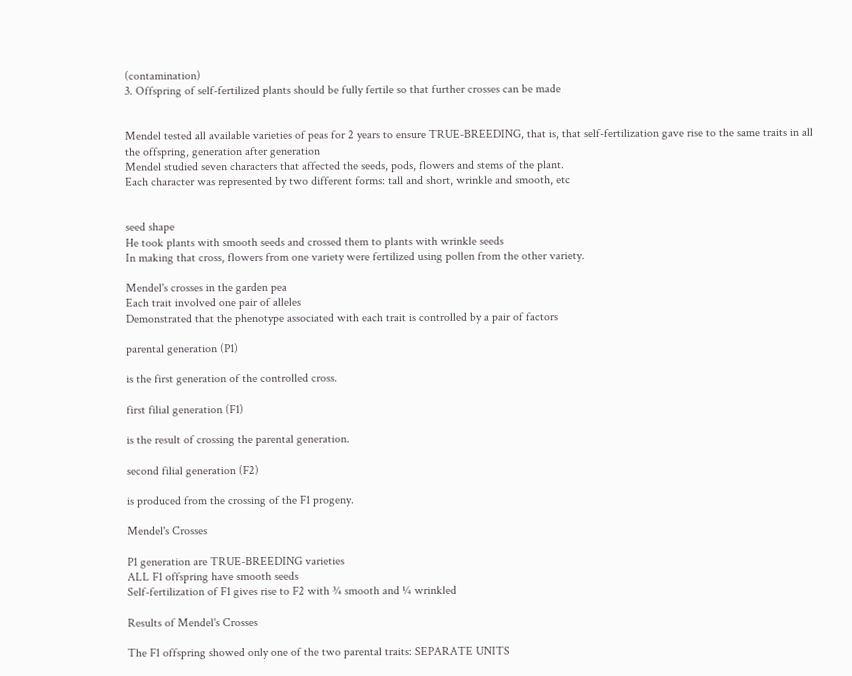(contamination)
3. Offspring of self-fertilized plants should be fully fertile so that further crosses can be made


Mendel tested all available varieties of peas for 2 years to ensure TRUE-BREEDING, that is, that self-fertilization gave rise to the same traits in all the offspring, generation after generation
Mendel studied seven characters that affected the seeds, pods, flowers and stems of the plant.
Each character was represented by two different forms: tall and short, wrinkle and smooth, etc


seed shape
He took plants with smooth seeds and crossed them to plants with wrinkle seeds
In making that cross, flowers from one variety were fertilized using pollen from the other variety.

Mendel's crosses in the garden pea
Each trait involved one pair of alleles
Demonstrated that the phenotype associated with each trait is controlled by a pair of factors

parental generation (P1)

is the first generation of the controlled cross.

first filial generation (F1)

is the result of crossing the parental generation.

second filial generation (F2)

is produced from the crossing of the F1 progeny.

Mendel's Crosses

P1 generation are TRUE-BREEDING varieties
ALL F1 offspring have smooth seeds
Self-fertilization of F1 gives rise to F2 with ¾ smooth and ¼ wrinkled

Results of Mendel's Crosses

The F1 offspring showed only one of the two parental traits: SEPARATE UNITS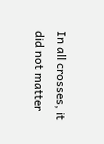In all crosses, it did not matter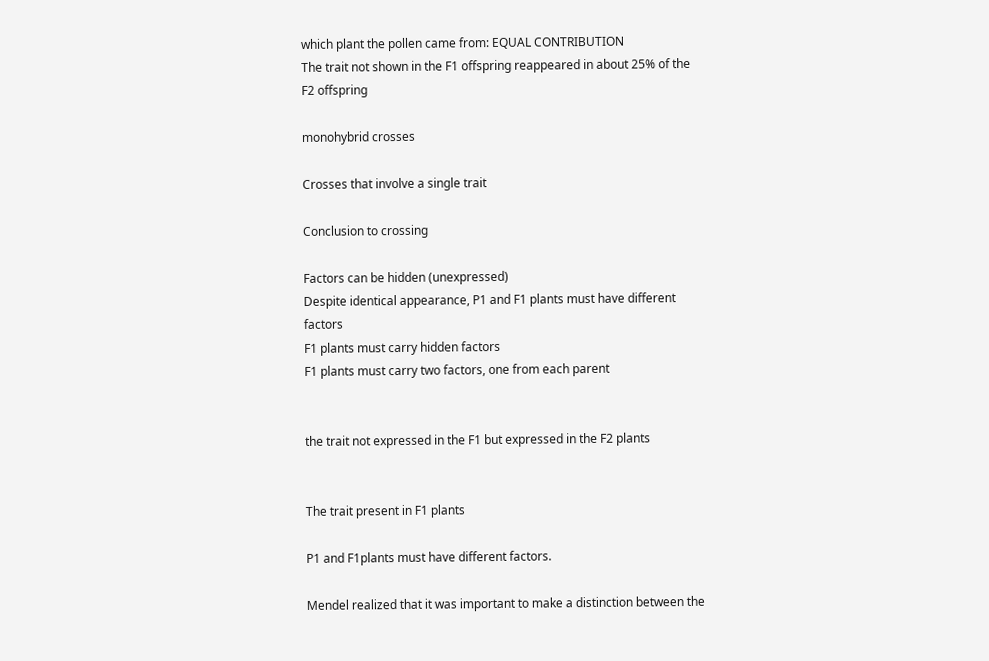which plant the pollen came from: EQUAL CONTRIBUTION
The trait not shown in the F1 offspring reappeared in about 25% of the F2 offspring

monohybrid crosses

Crosses that involve a single trait

Conclusion to crossing

Factors can be hidden (unexpressed)
Despite identical appearance, P1 and F1 plants must have different factors
F1 plants must carry hidden factors
F1 plants must carry two factors, one from each parent


the trait not expressed in the F1 but expressed in the F2 plants


The trait present in F1 plants

P1 and F1plants must have different factors.

Mendel realized that it was important to make a distinction between the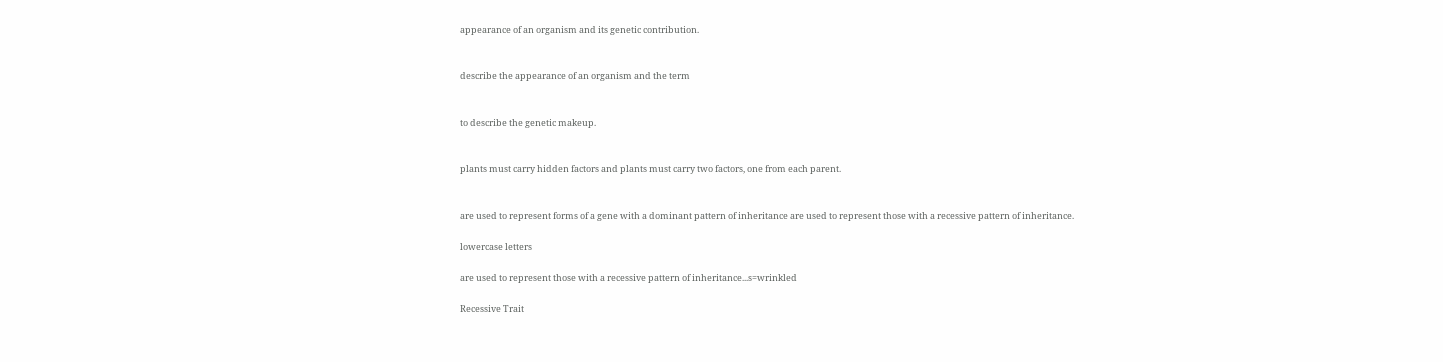appearance of an organism and its genetic contribution.


describe the appearance of an organism and the term


to describe the genetic makeup.


plants must carry hidden factors and plants must carry two factors, one from each parent.


are used to represent forms of a gene with a dominant pattern of inheritance are used to represent those with a recessive pattern of inheritance.

lowercase letters

are used to represent those with a recessive pattern of inheritance...s=wrinkled

Recessive Trait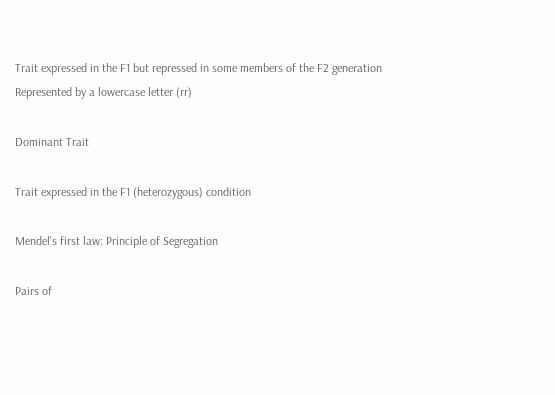Trait expressed in the F1 but repressed in some members of the F2 generation
Represented by a lowercase letter (rr)

Dominant Trait

Trait expressed in the F1 (heterozygous) condition

Mendel's first law: Principle of Segregation

Pairs of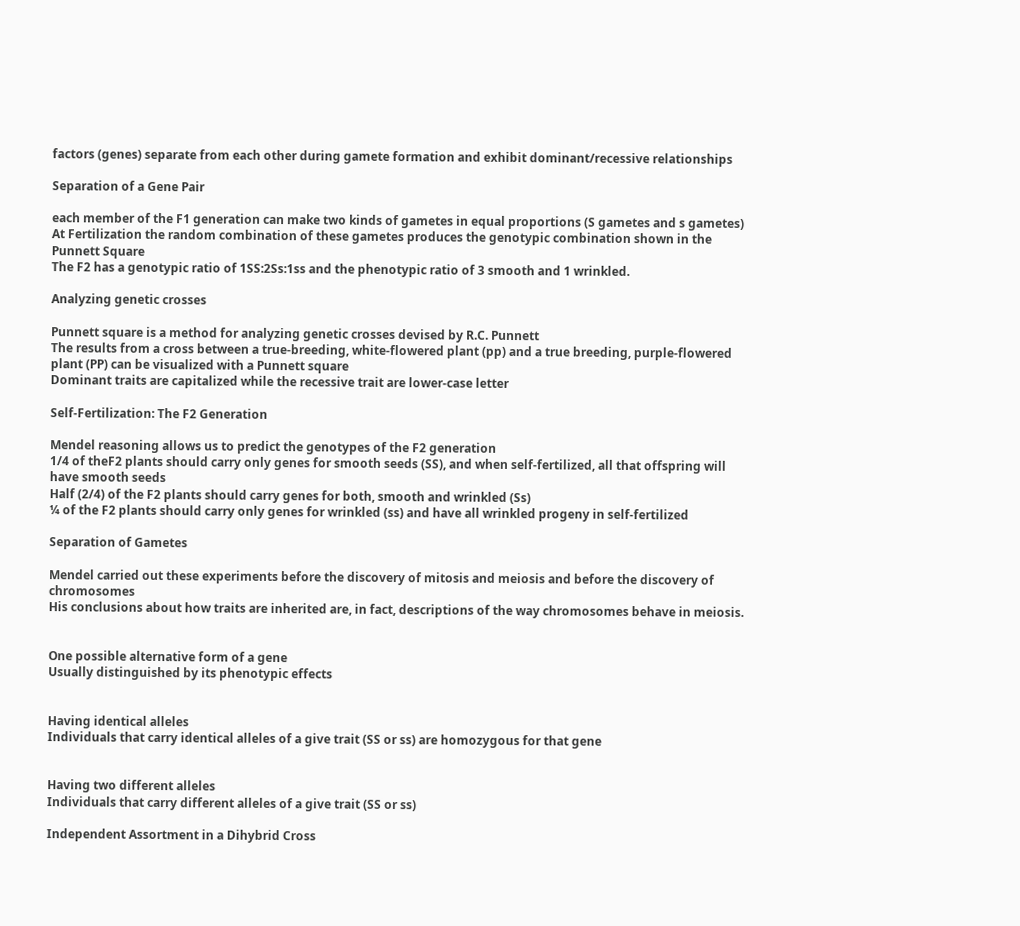factors (genes) separate from each other during gamete formation and exhibit dominant/recessive relationships

Separation of a Gene Pair

each member of the F1 generation can make two kinds of gametes in equal proportions (S gametes and s gametes)
At Fertilization the random combination of these gametes produces the genotypic combination shown in the Punnett Square
The F2 has a genotypic ratio of 1SS:2Ss:1ss and the phenotypic ratio of 3 smooth and 1 wrinkled.

Analyzing genetic crosses

Punnett square is a method for analyzing genetic crosses devised by R.C. Punnett
The results from a cross between a true-breeding, white-flowered plant (pp) and a true breeding, purple-flowered plant (PP) can be visualized with a Punnett square
Dominant traits are capitalized while the recessive trait are lower-case letter

Self-Fertilization: The F2 Generation

Mendel reasoning allows us to predict the genotypes of the F2 generation
1/4 of theF2 plants should carry only genes for smooth seeds (SS), and when self-fertilized, all that offspring will have smooth seeds
Half (2/4) of the F2 plants should carry genes for both, smooth and wrinkled (Ss)
¼ of the F2 plants should carry only genes for wrinkled (ss) and have all wrinkled progeny in self-fertilized

Separation of Gametes

Mendel carried out these experiments before the discovery of mitosis and meiosis and before the discovery of chromosomes
His conclusions about how traits are inherited are, in fact, descriptions of the way chromosomes behave in meiosis.


One possible alternative form of a gene
Usually distinguished by its phenotypic effects


Having identical alleles
Individuals that carry identical alleles of a give trait (SS or ss) are homozygous for that gene


Having two different alleles
Individuals that carry different alleles of a give trait (SS or ss)

Independent Assortment in a Dihybrid Cross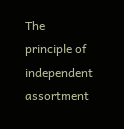The principle of independent assortment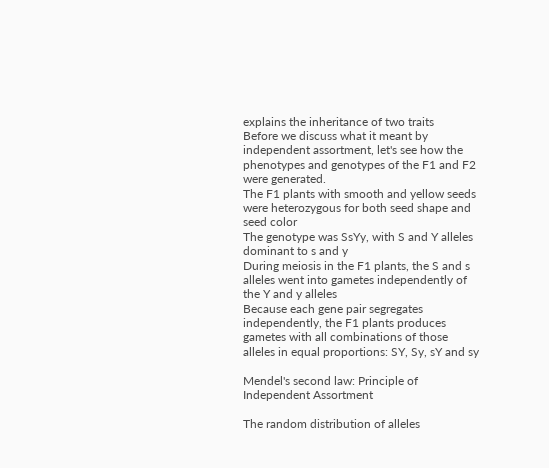explains the inheritance of two traits
Before we discuss what it meant by independent assortment, let's see how the phenotypes and genotypes of the F1 and F2 were generated.
The F1 plants with smooth and yellow seeds were heterozygous for both seed shape and seed color
The genotype was SsYy, with S and Y alleles dominant to s and y
During meiosis in the F1 plants, the S and s alleles went into gametes independently of the Y and y alleles
Because each gene pair segregates independently, the F1 plants produces gametes with all combinations of those alleles in equal proportions: SY, Sy, sY and sy

Mendel's second law: Principle of Independent Assortment

The random distribution of alleles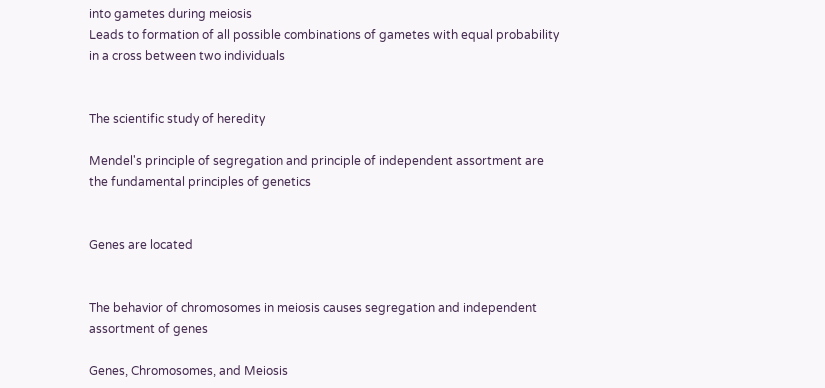into gametes during meiosis
Leads to formation of all possible combinations of gametes with equal probability in a cross between two individuals


The scientific study of heredity

Mendel's principle of segregation and principle of independent assortment are the fundamental principles of genetics


Genes are located


The behavior of chromosomes in meiosis causes segregation and independent assortment of genes

Genes, Chromosomes, and Meiosis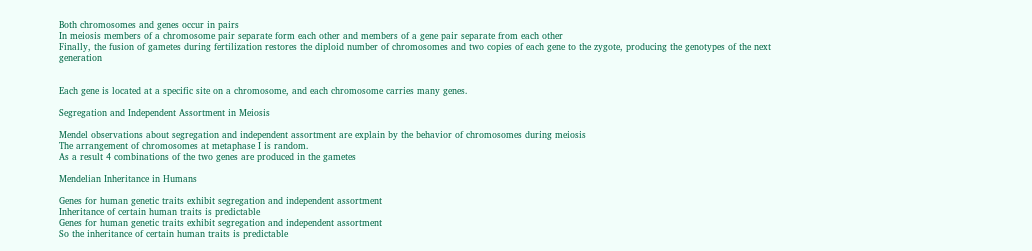Both chromosomes and genes occur in pairs
In meiosis members of a chromosome pair separate form each other and members of a gene pair separate from each other
Finally, the fusion of gametes during fertilization restores the diploid number of chromosomes and two copies of each gene to the zygote, producing the genotypes of the next generation


Each gene is located at a specific site on a chromosome, and each chromosome carries many genes.

Segregation and Independent Assortment in Meiosis

Mendel observations about segregation and independent assortment are explain by the behavior of chromosomes during meiosis
The arrangement of chromosomes at metaphase I is random.
As a result 4 combinations of the two genes are produced in the gametes

Mendelian Inheritance in Humans

Genes for human genetic traits exhibit segregation and independent assortment
Inheritance of certain human traits is predictable
Genes for human genetic traits exhibit segregation and independent assortment
So the inheritance of certain human traits is predictable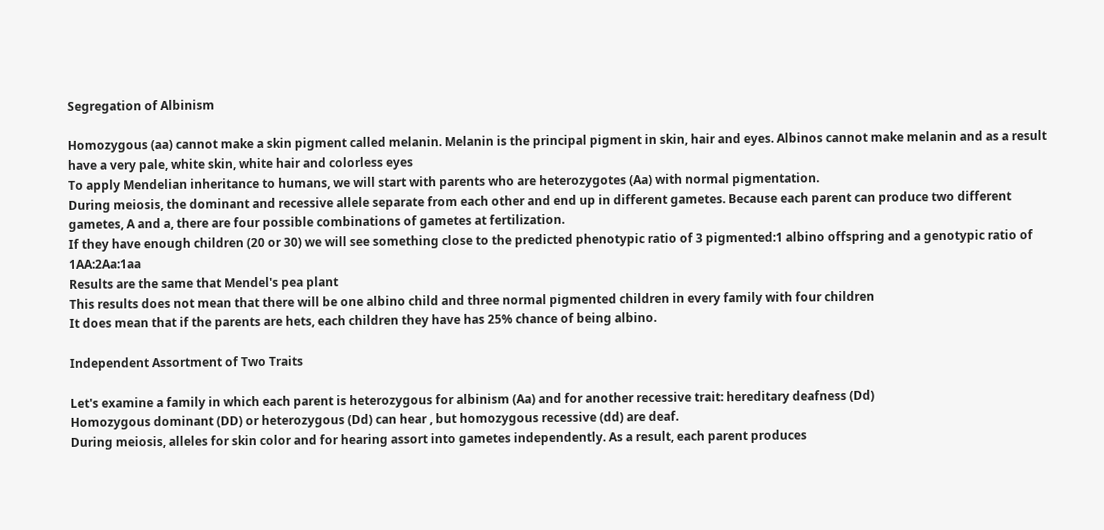Segregation of Albinism

Homozygous (aa) cannot make a skin pigment called melanin. Melanin is the principal pigment in skin, hair and eyes. Albinos cannot make melanin and as a result have a very pale, white skin, white hair and colorless eyes
To apply Mendelian inheritance to humans, we will start with parents who are heterozygotes (Aa) with normal pigmentation.
During meiosis, the dominant and recessive allele separate from each other and end up in different gametes. Because each parent can produce two different gametes, A and a, there are four possible combinations of gametes at fertilization.
If they have enough children (20 or 30) we will see something close to the predicted phenotypic ratio of 3 pigmented:1 albino offspring and a genotypic ratio of 1AA:2Aa:1aa
Results are the same that Mendel's pea plant
This results does not mean that there will be one albino child and three normal pigmented children in every family with four children
It does mean that if the parents are hets, each children they have has 25% chance of being albino.

Independent Assortment of Two Traits

Let's examine a family in which each parent is heterozygous for albinism (Aa) and for another recessive trait: hereditary deafness (Dd)
Homozygous dominant (DD) or heterozygous (Dd) can hear , but homozygous recessive (dd) are deaf.
During meiosis, alleles for skin color and for hearing assort into gametes independently. As a result, each parent produces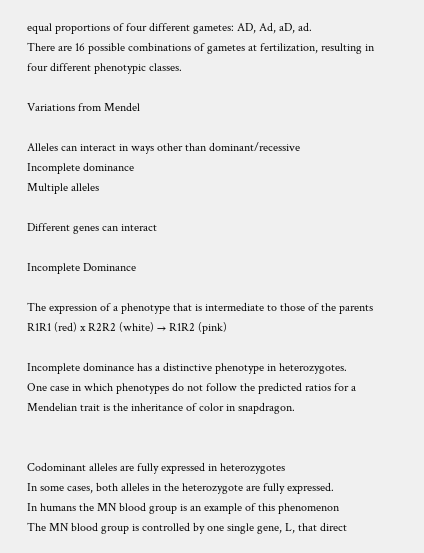equal proportions of four different gametes: AD, Ad, aD, ad.
There are 16 possible combinations of gametes at fertilization, resulting in four different phenotypic classes.

Variations from Mendel

Alleles can interact in ways other than dominant/recessive
Incomplete dominance
Multiple alleles

Different genes can interact

Incomplete Dominance

The expression of a phenotype that is intermediate to those of the parents
R1R1 (red) x R2R2 (white) → R1R2 (pink)

Incomplete dominance has a distinctive phenotype in heterozygotes.
One case in which phenotypes do not follow the predicted ratios for a Mendelian trait is the inheritance of color in snapdragon.


Codominant alleles are fully expressed in heterozygotes
In some cases, both alleles in the heterozygote are fully expressed.
In humans the MN blood group is an example of this phenomenon
The MN blood group is controlled by one single gene, L, that direct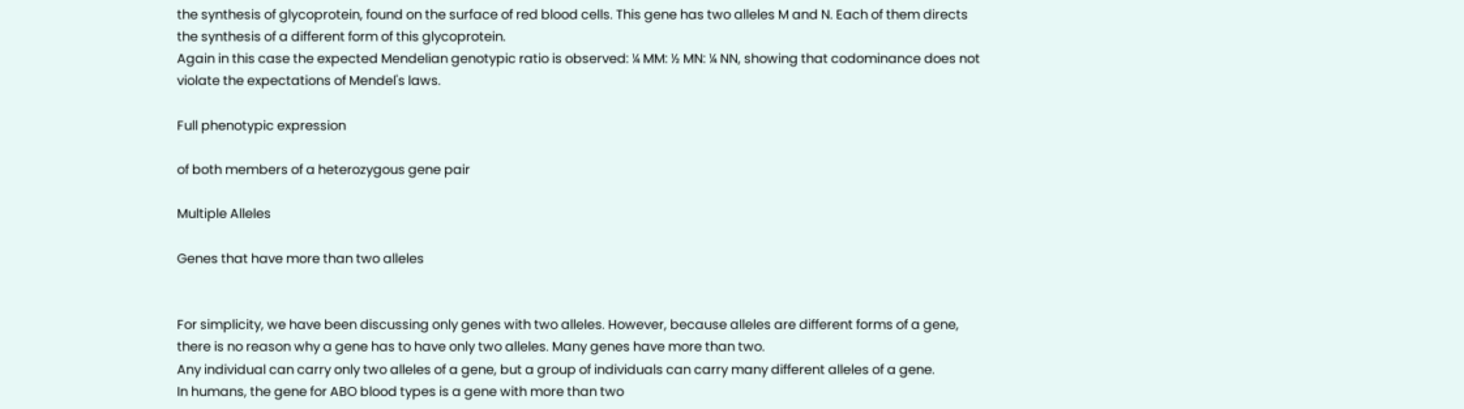the synthesis of glycoprotein, found on the surface of red blood cells. This gene has two alleles M and N. Each of them directs the synthesis of a different form of this glycoprotein.
Again in this case the expected Mendelian genotypic ratio is observed: ¼ MM: ½ MN: ¼ NN, showing that codominance does not violate the expectations of Mendel's laws.

Full phenotypic expression

of both members of a heterozygous gene pair

Multiple Alleles

Genes that have more than two alleles


For simplicity, we have been discussing only genes with two alleles. However, because alleles are different forms of a gene, there is no reason why a gene has to have only two alleles. Many genes have more than two.
Any individual can carry only two alleles of a gene, but a group of individuals can carry many different alleles of a gene.
In humans, the gene for ABO blood types is a gene with more than two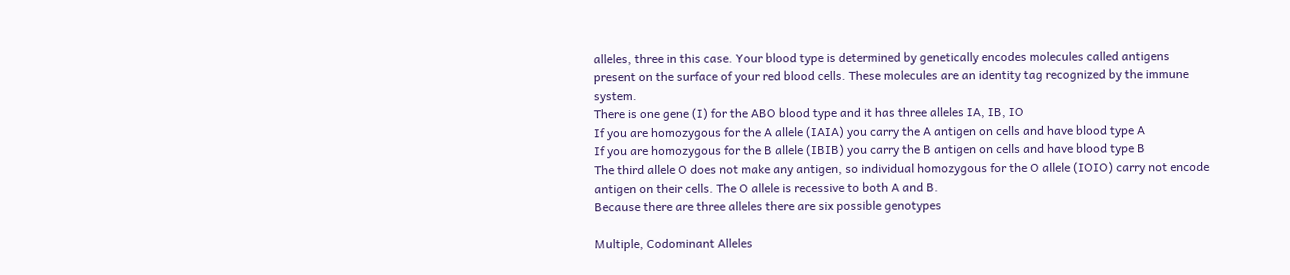alleles, three in this case. Your blood type is determined by genetically encodes molecules called antigens present on the surface of your red blood cells. These molecules are an identity tag recognized by the immune system.
There is one gene (I) for the ABO blood type and it has three alleles IA, IB, IO
If you are homozygous for the A allele (IAIA) you carry the A antigen on cells and have blood type A
If you are homozygous for the B allele (IBIB) you carry the B antigen on cells and have blood type B
The third allele O does not make any antigen, so individual homozygous for the O allele (IOIO) carry not encode antigen on their cells. The O allele is recessive to both A and B.
Because there are three alleles there are six possible genotypes

Multiple, Codominant Alleles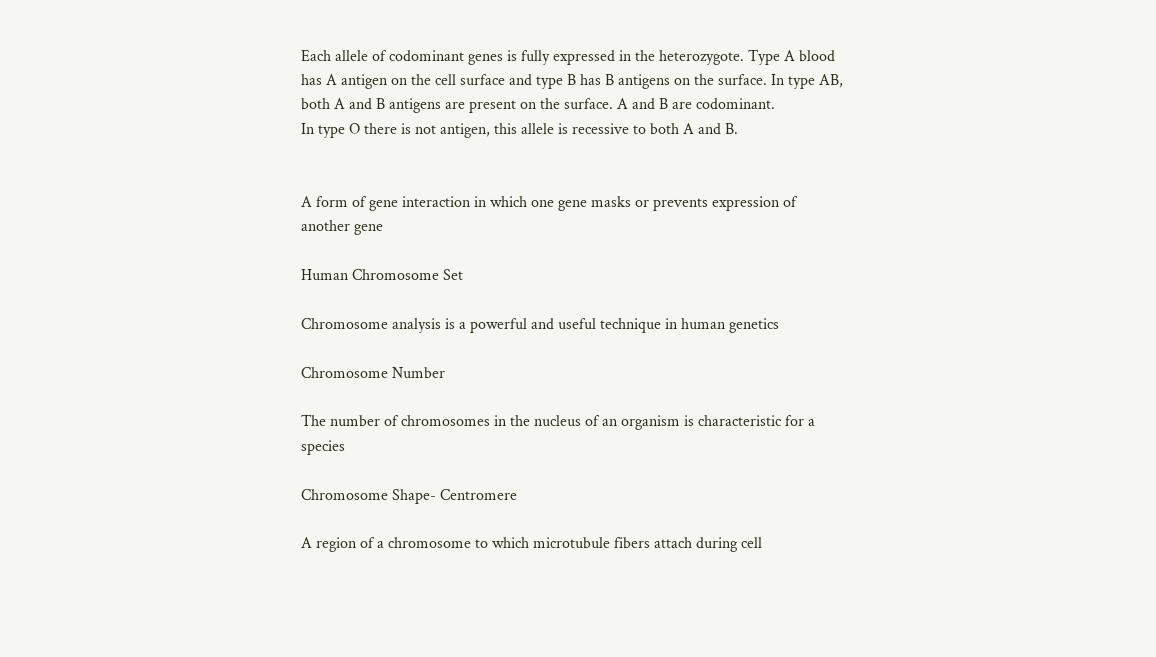Each allele of codominant genes is fully expressed in the heterozygote. Type A blood has A antigen on the cell surface and type B has B antigens on the surface. In type AB, both A and B antigens are present on the surface. A and B are codominant.
In type O there is not antigen, this allele is recessive to both A and B.


A form of gene interaction in which one gene masks or prevents expression of another gene

Human Chromosome Set

Chromosome analysis is a powerful and useful technique in human genetics

Chromosome Number

The number of chromosomes in the nucleus of an organism is characteristic for a species

Chromosome Shape- Centromere

A region of a chromosome to which microtubule fibers attach during cell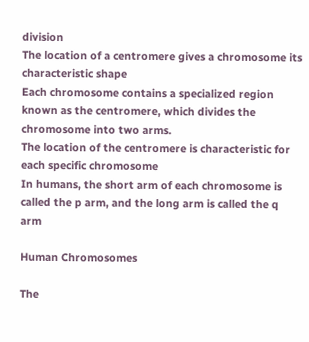division
The location of a centromere gives a chromosome its characteristic shape
Each chromosome contains a specialized region known as the centromere, which divides the chromosome into two arms.
The location of the centromere is characteristic for each specific chromosome
In humans, the short arm of each chromosome is called the p arm, and the long arm is called the q arm

Human Chromosomes

The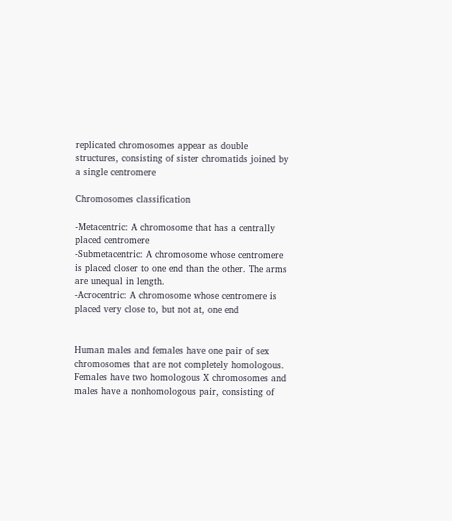replicated chromosomes appear as double structures, consisting of sister chromatids joined by a single centromere

Chromosomes classification

-Metacentric: A chromosome that has a centrally placed centromere
-Submetacentric: A chromosome whose centromere is placed closer to one end than the other. The arms are unequal in length.
-Acrocentric: A chromosome whose centromere is placed very close to, but not at, one end


Human males and females have one pair of sex chromosomes that are not completely homologous.
Females have two homologous X chromosomes and males have a nonhomologous pair, consisting of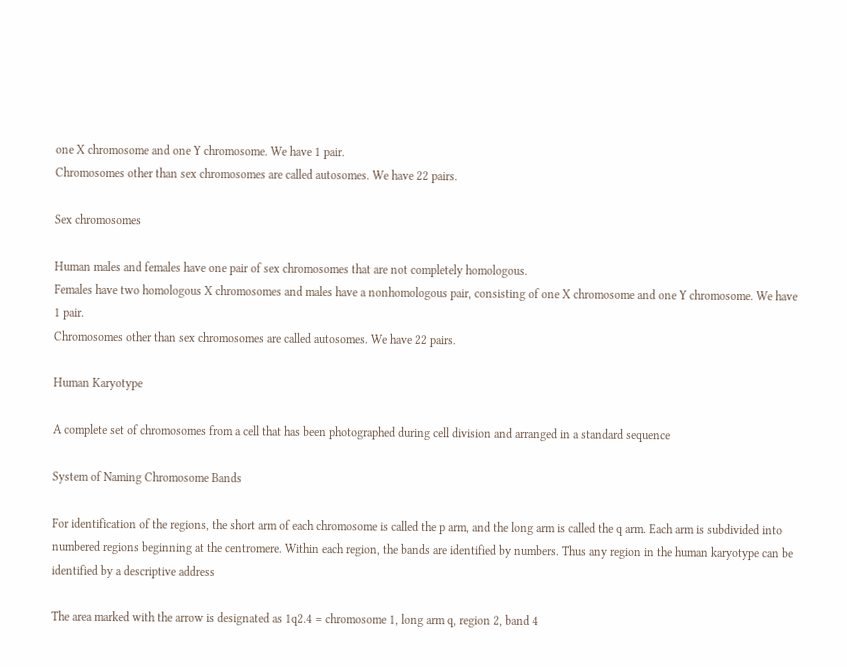one X chromosome and one Y chromosome. We have 1 pair.
Chromosomes other than sex chromosomes are called autosomes. We have 22 pairs.

Sex chromosomes

Human males and females have one pair of sex chromosomes that are not completely homologous.
Females have two homologous X chromosomes and males have a nonhomologous pair, consisting of one X chromosome and one Y chromosome. We have 1 pair.
Chromosomes other than sex chromosomes are called autosomes. We have 22 pairs.

Human Karyotype

A complete set of chromosomes from a cell that has been photographed during cell division and arranged in a standard sequence

System of Naming Chromosome Bands

For identification of the regions, the short arm of each chromosome is called the p arm, and the long arm is called the q arm. Each arm is subdivided into numbered regions beginning at the centromere. Within each region, the bands are identified by numbers. Thus any region in the human karyotype can be identified by a descriptive address

The area marked with the arrow is designated as 1q2.4 = chromosome 1, long arm q, region 2, band 4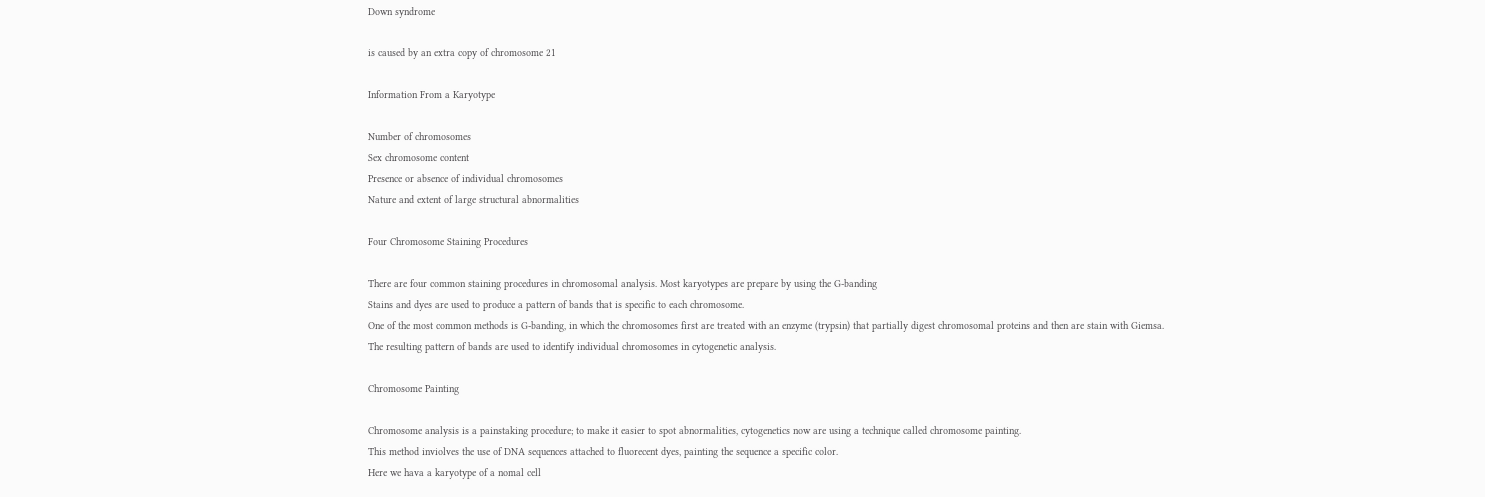Down syndrome

is caused by an extra copy of chromosome 21

Information From a Karyotype

Number of chromosomes
Sex chromosome content
Presence or absence of individual chromosomes
Nature and extent of large structural abnormalities

Four Chromosome Staining Procedures

There are four common staining procedures in chromosomal analysis. Most karyotypes are prepare by using the G-banding
Stains and dyes are used to produce a pattern of bands that is specific to each chromosome.
One of the most common methods is G-banding, in which the chromosomes first are treated with an enzyme (trypsin) that partially digest chromosomal proteins and then are stain with Giemsa. The resulting pattern of bands are used to identify individual chromosomes in cytogenetic analysis.

Chromosome Painting

Chromosome analysis is a painstaking procedure; to make it easier to spot abnormalities, cytogenetics now are using a technique called chromosome painting.
This method inviolves the use of DNA sequences attached to fluorecent dyes, painting the sequence a specific color.
Here we hava a karyotype of a nomal cell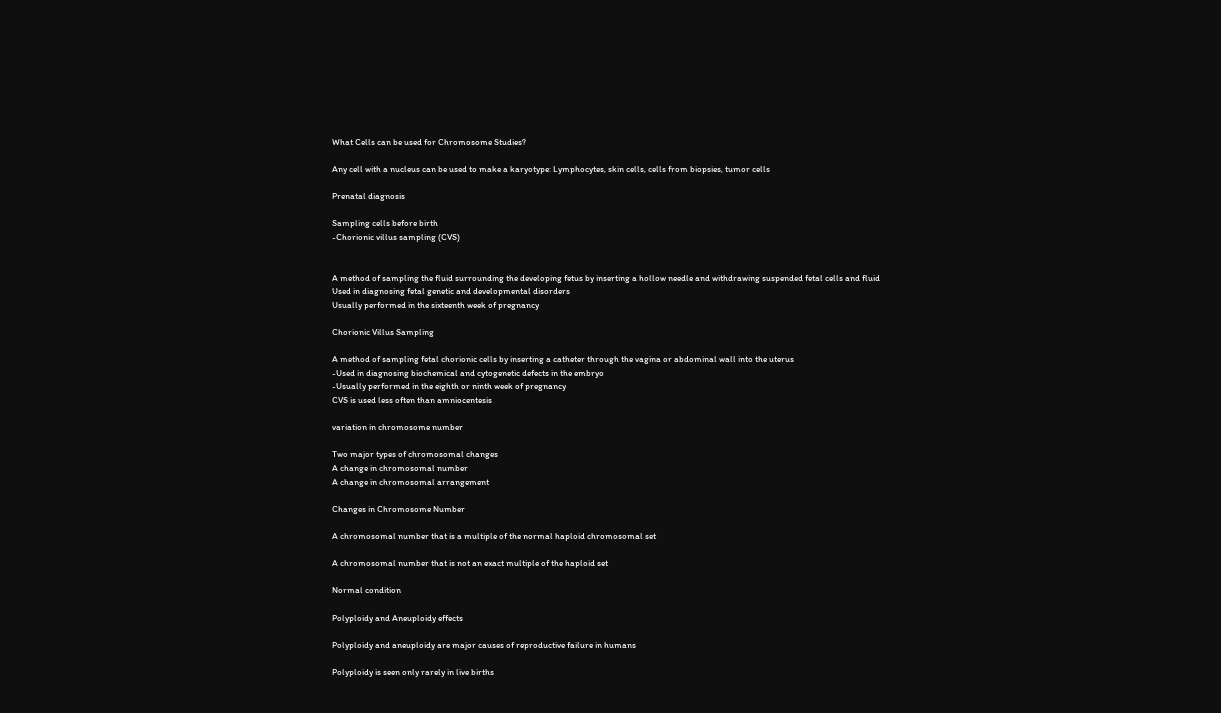What Cells can be used for Chromosome Studies?

Any cell with a nucleus can be used to make a karyotype: Lymphocytes, skin cells, cells from biopsies, tumor cells

Prenatal diagnosis

Sampling cells before birth
-Chorionic villus sampling (CVS)


A method of sampling the fluid surrounding the developing fetus by inserting a hollow needle and withdrawing suspended fetal cells and fluid
Used in diagnosing fetal genetic and developmental disorders
Usually performed in the sixteenth week of pregnancy

Chorionic Villus Sampling

A method of sampling fetal chorionic cells by inserting a catheter through the vagina or abdominal wall into the uterus
-Used in diagnosing biochemical and cytogenetic defects in the embryo
-Usually performed in the eighth or ninth week of pregnancy
CVS is used less often than amniocentesis

variation in chromosome number

Two major types of chromosomal changes
A change in chromosomal number
A change in chromosomal arrangement

Changes in Chromosome Number

A chromosomal number that is a multiple of the normal haploid chromosomal set

A chromosomal number that is not an exact multiple of the haploid set

Normal condition

Polyploidy and Aneuploidy effects

Polyploidy and aneuploidy are major causes of reproductive failure in humans

Polyploidy is seen only rarely in live births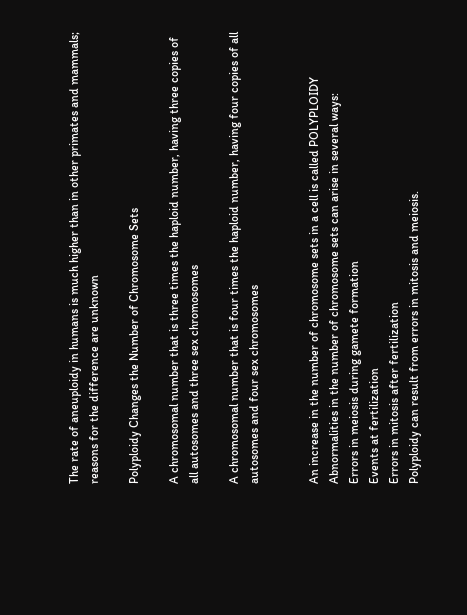The rate of aneuploidy in humans is much higher than in other primates and mammals; reasons for the difference are unknown

Polyploidy Changes the Number of Chromosome Sets

A chromosomal number that is three times the haploid number, having three copies of all autosomes and three sex chromosomes

A chromosomal number that is four times the haploid number, having four copies of all autosomes and four sex chromosomes


An increase in the number of chromosome sets in a cell is called POLYPLOIDY
Abnormalities in the number of chromosome sets can arise in several ways:
Errors in meiosis during gamete formation
Events at fertilization
Errors in mitosis after fertilization
Polyploidy can result from errors in mitosis and meiosis.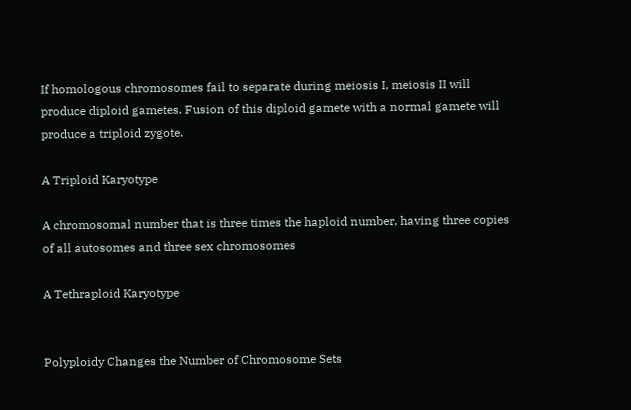If homologous chromosomes fail to separate during meiosis I, meiosis II will produce diploid gametes. Fusion of this diploid gamete with a normal gamete will produce a triploid zygote.

A Triploid Karyotype

A chromosomal number that is three times the haploid number, having three copies of all autosomes and three sex chromosomes

A Tethraploid Karyotype


Polyploidy Changes the Number of Chromosome Sets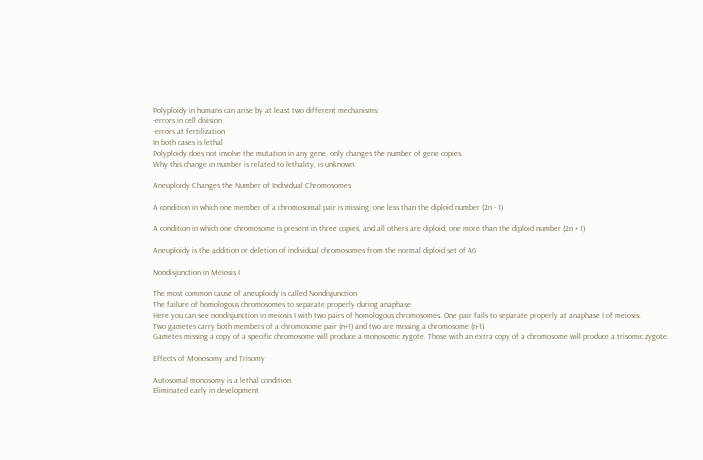Polyploidy in humans can arise by at least two different mechanisms:
-errors in cell division
-errors at fertilization
In both cases is lethal
Polyploidy does not involve the mutation in any gene, only changes the number of gene copies.
Why this change in number is related to lethality, is unknown.

Aneuploidy Changes the Number of Individual Chromosomes

A condition in which one member of a chromosomal pair is missing; one less than the diploid number (2n - 1)

A condition in which one chromosome is present in three copies, and all others are diploid; one more than the diploid number (2n + 1)

Aneuploidy is the addition or deletion of individual chromosomes from the normal diploid set of 46

Nondisjunction in Meiosis I

The most common cause of aneuploidy is called Nondisjunction
The failure of homologous chromosomes to separate properly during anaphase
Here you can see nondisjunction in meiosis I with two pairs of homologous chromosomes. One pair fails to separate properly at anaphase I of meiosis.
Two gametes carry both members of a chromosome pair (n+1) and two are missing a chromosome (n-1)
Gametes missing a copy of a specific chromosome will produce a monosomic zygote. Those with an extra copy of a chromosome will produce a trisomic zygote.

Effects of Monosomy and Trisomy

Autosomal monosomy is a lethal condition
Eliminated early in development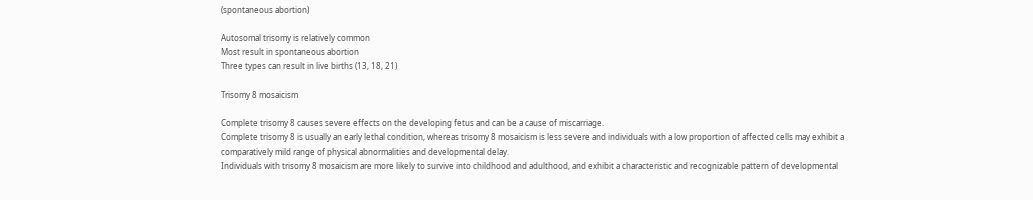(spontaneous abortion)

Autosomal trisomy is relatively common
Most result in spontaneous abortion
Three types can result in live births (13, 18, 21)

Trisomy 8 mosaicism

Complete trisomy 8 causes severe effects on the developing fetus and can be a cause of miscarriage.
Complete trisomy 8 is usually an early lethal condition, whereas trisomy 8 mosaicism is less severe and individuals with a low proportion of affected cells may exhibit a comparatively mild range of physical abnormalities and developmental delay.
Individuals with trisomy 8 mosaicism are more likely to survive into childhood and adulthood, and exhibit a characteristic and recognizable pattern of developmental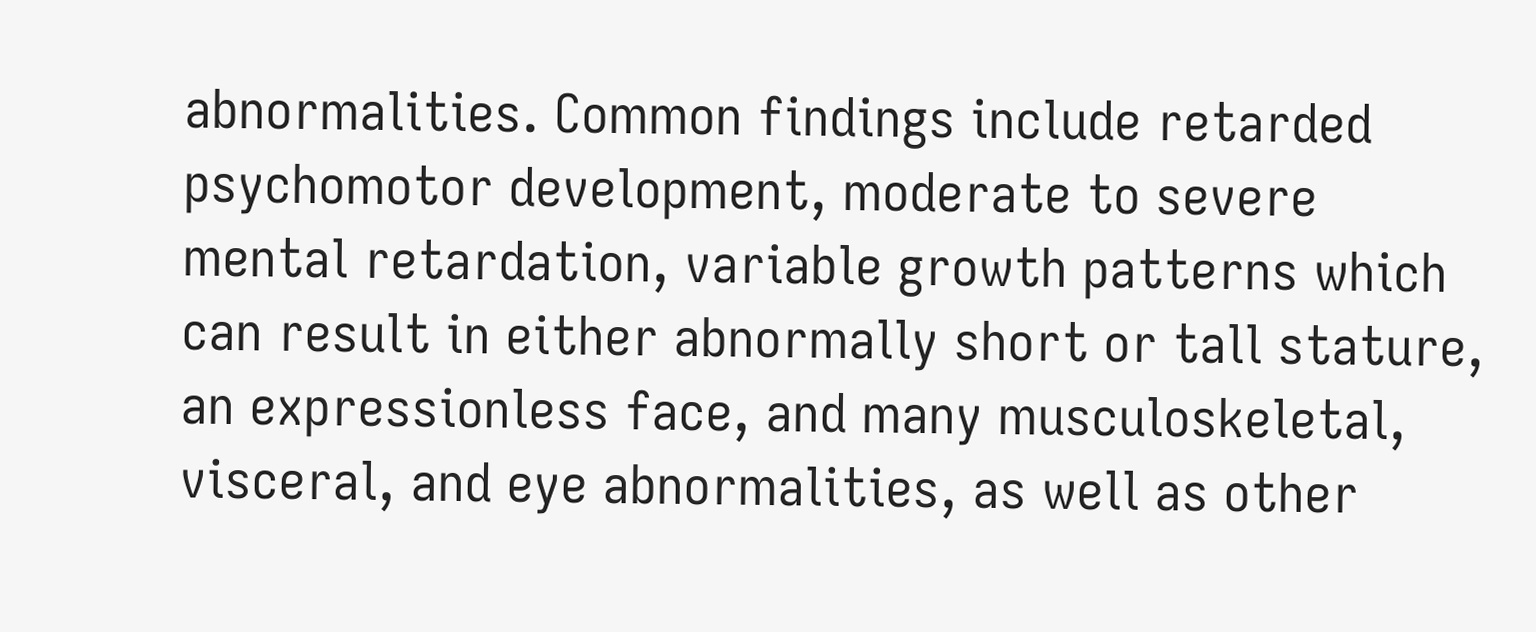abnormalities. Common findings include retarded psychomotor development, moderate to severe mental retardation, variable growth patterns which can result in either abnormally short or tall stature, an expressionless face, and many musculoskeletal, visceral, and eye abnormalities, as well as other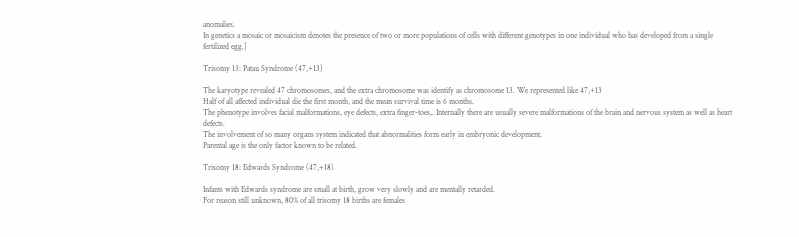anomalies.
In genetics a mosaic or mosaicism denotes the presence of two or more populations of cells with different genotypes in one individual who has developed from a single fertilized egg.]

Trisomy 13: Patau Syndrome (47,+13)

The karyotype revealed 47 chromosomes, and the extra chromosome was identify as chromosome 13. We represented like 47,+13
Half of all affected individual die the first month, and the mean survival time is 6 months.
The phenotype involves facial malformations, eye defects, extra finger-toes,. Internally there are usually severe malformations of the brain and nervous system as well as heart defects.
The involvement of so many organs system indicated that abnormalities form early in embryonic development.
Parental age is the only factor known to be related.

Trisomy 18: Edwards Syndrome (47,+18)

Infants with Edwards syndrome are small at birth, grow very slowly and are mentally retarded.
For reason still unknown, 80% of all trisomy 18 births are females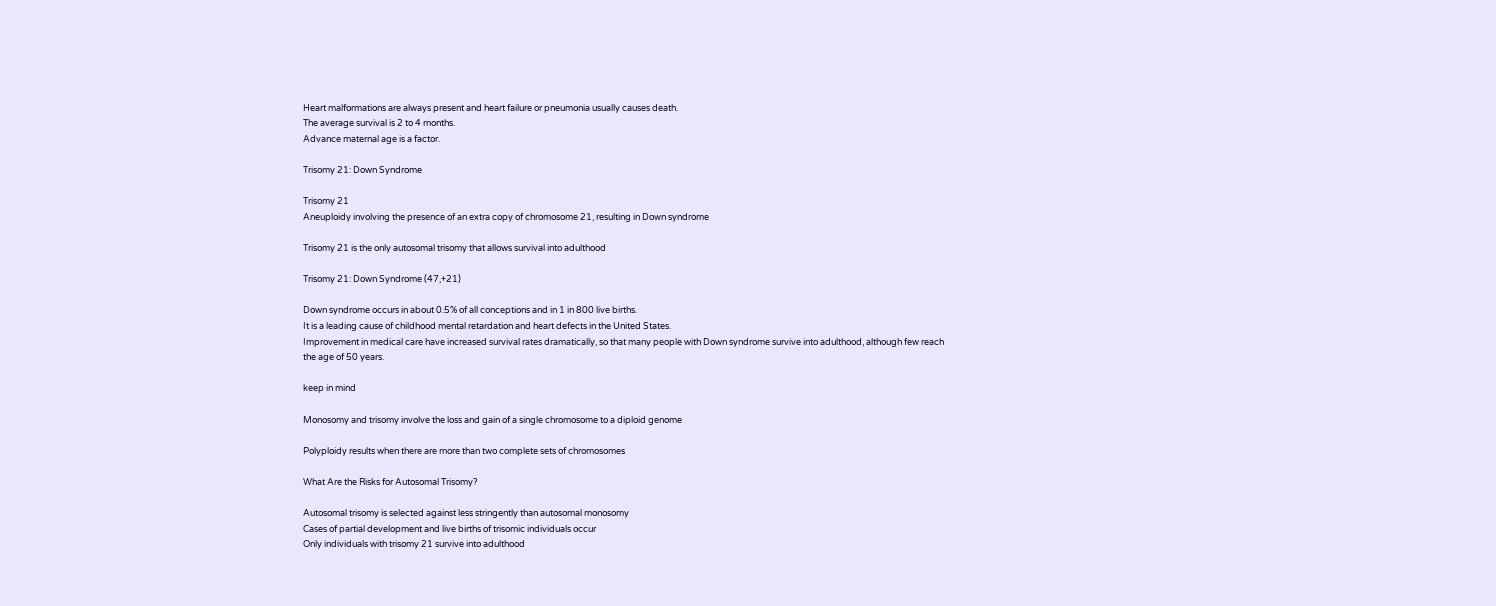Heart malformations are always present and heart failure or pneumonia usually causes death.
The average survival is 2 to 4 months.
Advance maternal age is a factor.

Trisomy 21: Down Syndrome

Trisomy 21
Aneuploidy involving the presence of an extra copy of chromosome 21, resulting in Down syndrome

Trisomy 21 is the only autosomal trisomy that allows survival into adulthood

Trisomy 21: Down Syndrome (47,+21)

Down syndrome occurs in about 0.5% of all conceptions and in 1 in 800 live births.
It is a leading cause of childhood mental retardation and heart defects in the United States.
Improvement in medical care have increased survival rates dramatically, so that many people with Down syndrome survive into adulthood, although few reach the age of 50 years.

keep in mind

Monosomy and trisomy involve the loss and gain of a single chromosome to a diploid genome

Polyploidy results when there are more than two complete sets of chromosomes

What Are the Risks for Autosomal Trisomy?

Autosomal trisomy is selected against less stringently than autosomal monosomy
Cases of partial development and live births of trisomic individuals occur
Only individuals with trisomy 21 survive into adulthood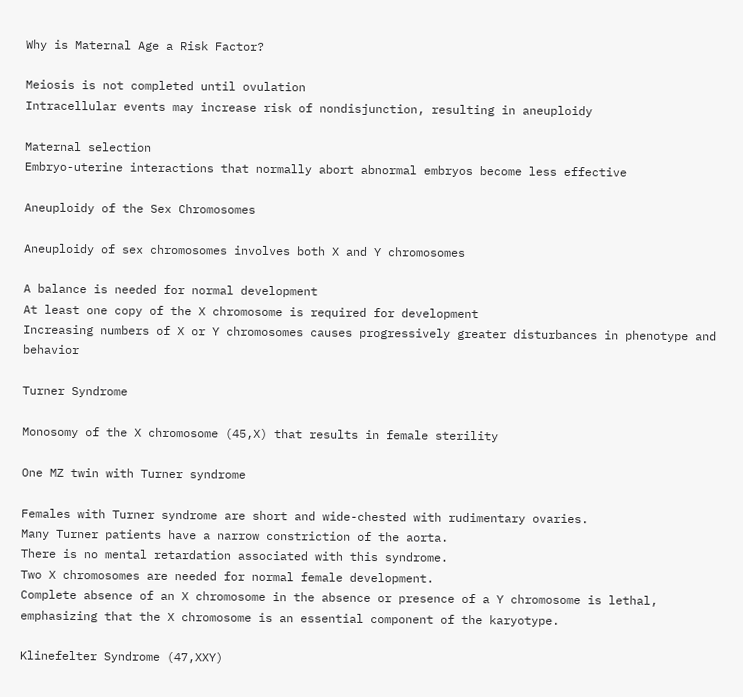Why is Maternal Age a Risk Factor?

Meiosis is not completed until ovulation
Intracellular events may increase risk of nondisjunction, resulting in aneuploidy

Maternal selection
Embryo-uterine interactions that normally abort abnormal embryos become less effective

Aneuploidy of the Sex Chromosomes

Aneuploidy of sex chromosomes involves both X and Y chromosomes

A balance is needed for normal development
At least one copy of the X chromosome is required for development
Increasing numbers of X or Y chromosomes causes progressively greater disturbances in phenotype and behavior

Turner Syndrome

Monosomy of the X chromosome (45,X) that results in female sterility

One MZ twin with Turner syndrome

Females with Turner syndrome are short and wide-chested with rudimentary ovaries.
Many Turner patients have a narrow constriction of the aorta.
There is no mental retardation associated with this syndrome.
Two X chromosomes are needed for normal female development.
Complete absence of an X chromosome in the absence or presence of a Y chromosome is lethal, emphasizing that the X chromosome is an essential component of the karyotype.

Klinefelter Syndrome (47,XXY)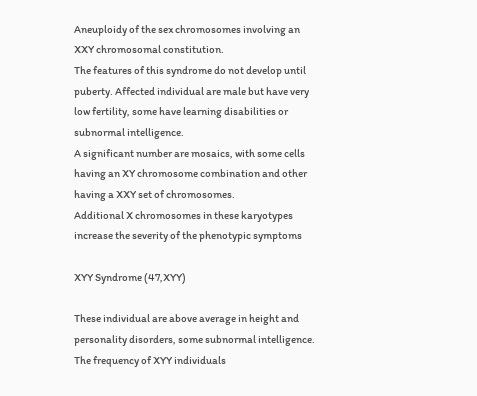Aneuploidy of the sex chromosomes involving an XXY chromosomal constitution.
The features of this syndrome do not develop until puberty. Affected individual are male but have very low fertility, some have learning disabilities or subnormal intelligence.
A significant number are mosaics, with some cells having an XY chromosome combination and other having a XXY set of chromosomes.
Additional X chromosomes in these karyotypes increase the severity of the phenotypic symptoms

XYY Syndrome (47,XYY)

These individual are above average in height and personality disorders, some subnormal intelligence.
The frequency of XYY individuals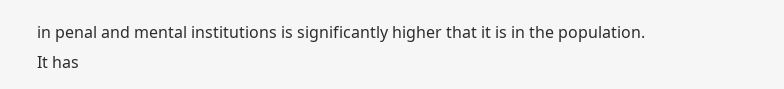in penal and mental institutions is significantly higher that it is in the population.
It has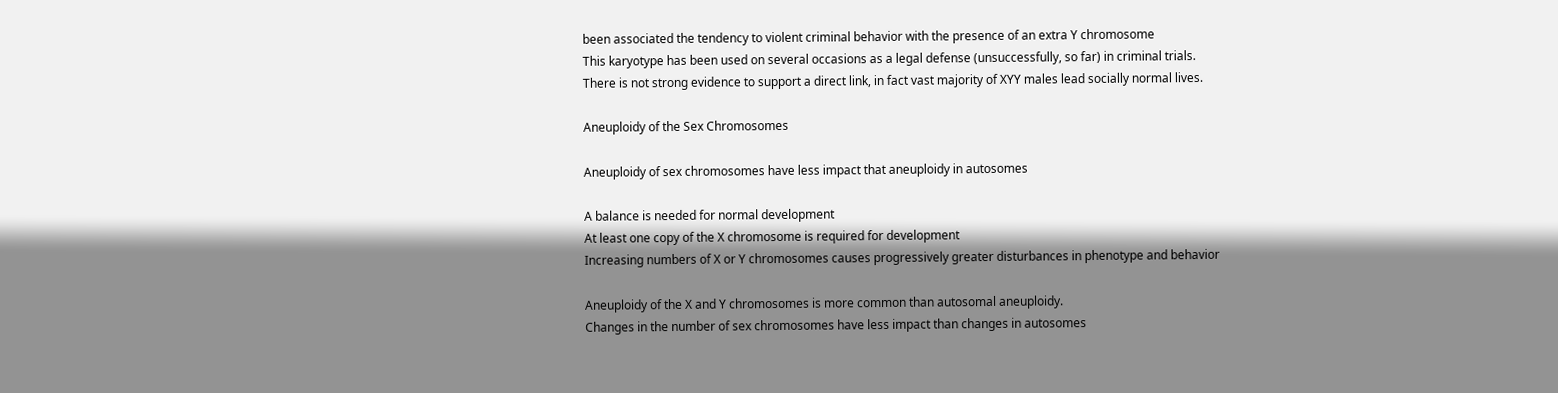been associated the tendency to violent criminal behavior with the presence of an extra Y chromosome
This karyotype has been used on several occasions as a legal defense (unsuccessfully, so far) in criminal trials.
There is not strong evidence to support a direct link, in fact vast majority of XYY males lead socially normal lives.

Aneuploidy of the Sex Chromosomes

Aneuploidy of sex chromosomes have less impact that aneuploidy in autosomes

A balance is needed for normal development
At least one copy of the X chromosome is required for development
Increasing numbers of X or Y chromosomes causes progressively greater disturbances in phenotype and behavior

Aneuploidy of the X and Y chromosomes is more common than autosomal aneuploidy.
Changes in the number of sex chromosomes have less impact than changes in autosomes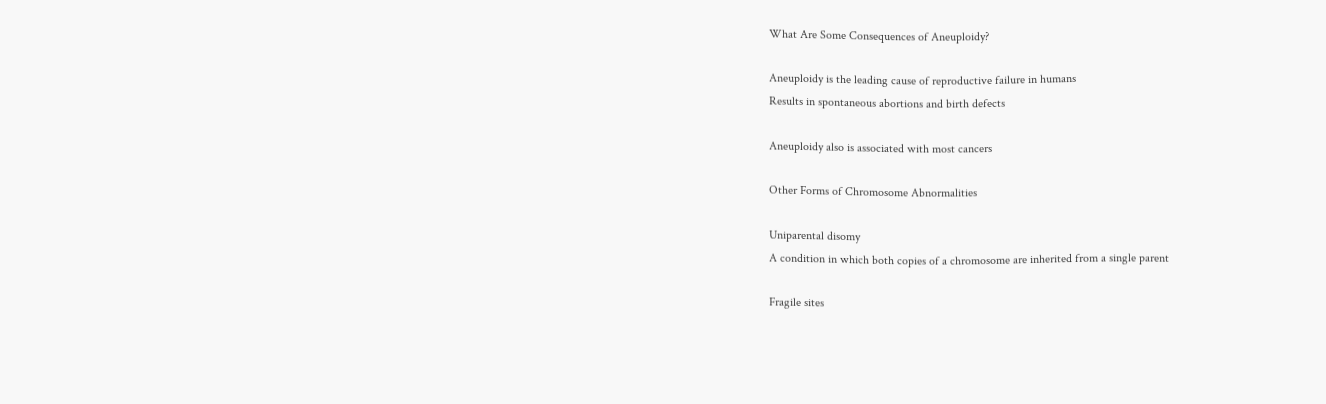What Are Some Consequences of Aneuploidy?

Aneuploidy is the leading cause of reproductive failure in humans
Results in spontaneous abortions and birth defects

Aneuploidy also is associated with most cancers

Other Forms of Chromosome Abnormalities

Uniparental disomy
A condition in which both copies of a chromosome are inherited from a single parent

Fragile sites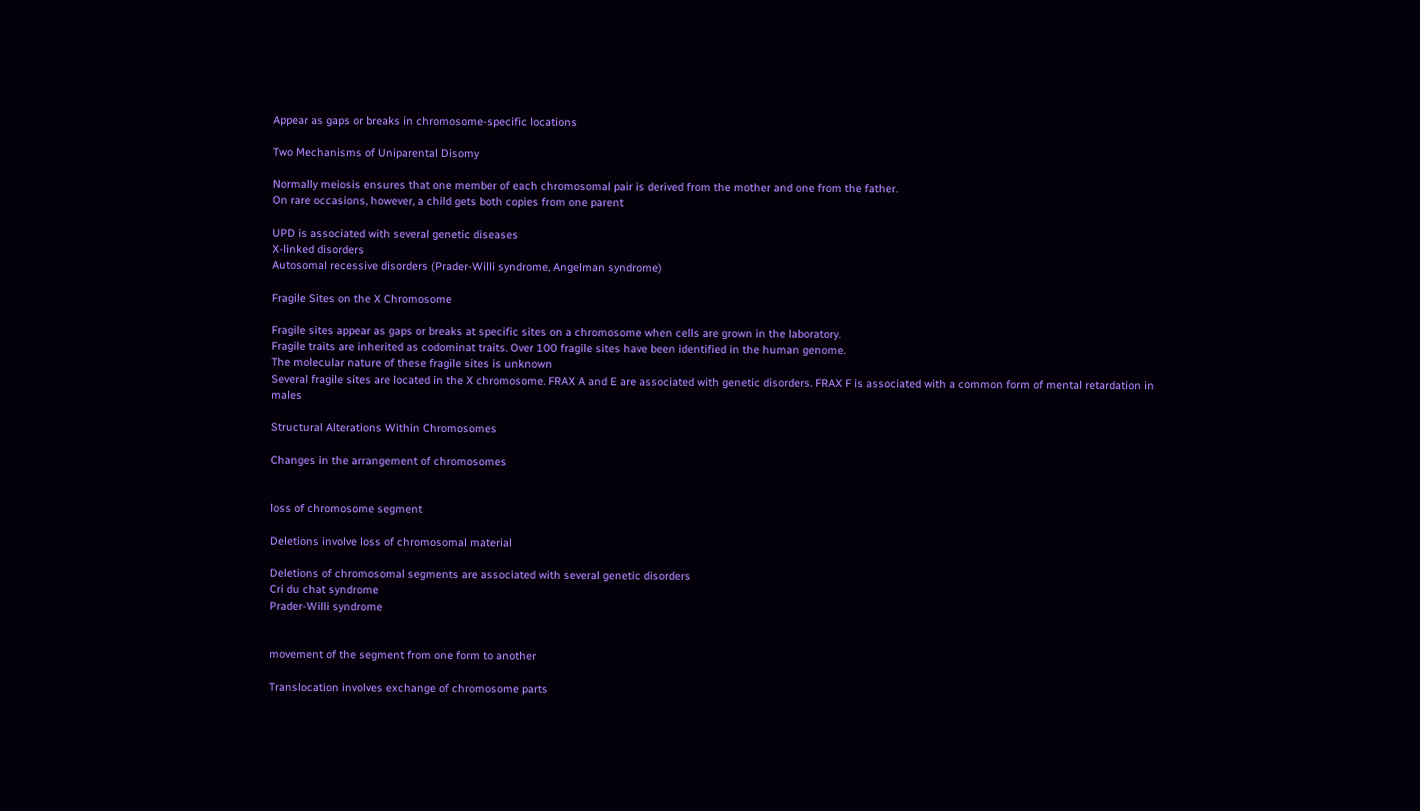Appear as gaps or breaks in chromosome-specific locations

Two Mechanisms of Uniparental Disomy

Normally meiosis ensures that one member of each chromosomal pair is derived from the mother and one from the father.
On rare occasions, however, a child gets both copies from one parent

UPD is associated with several genetic diseases
X-linked disorders
Autosomal recessive disorders (Prader-Willi syndrome, Angelman syndrome)

Fragile Sites on the X Chromosome

Fragile sites appear as gaps or breaks at specific sites on a chromosome when cells are grown in the laboratory.
Fragile traits are inherited as codominat traits. Over 100 fragile sites have been identified in the human genome.
The molecular nature of these fragile sites is unknown
Several fragile sites are located in the X chromosome. FRAX A and E are associated with genetic disorders. FRAX F is associated with a common form of mental retardation in males

Structural Alterations Within Chromosomes

Changes in the arrangement of chromosomes


loss of chromosome segment

Deletions involve loss of chromosomal material

Deletions of chromosomal segments are associated with several genetic disorders
Cri du chat syndrome
Prader-Willi syndrome


movement of the segment from one form to another

Translocation involves exchange of chromosome parts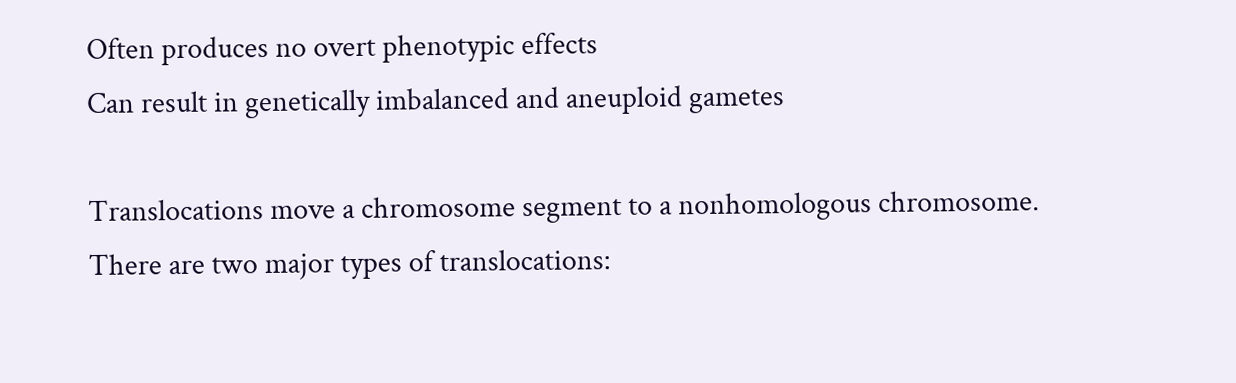Often produces no overt phenotypic effects
Can result in genetically imbalanced and aneuploid gametes

Translocations move a chromosome segment to a nonhomologous chromosome.
There are two major types of translocations: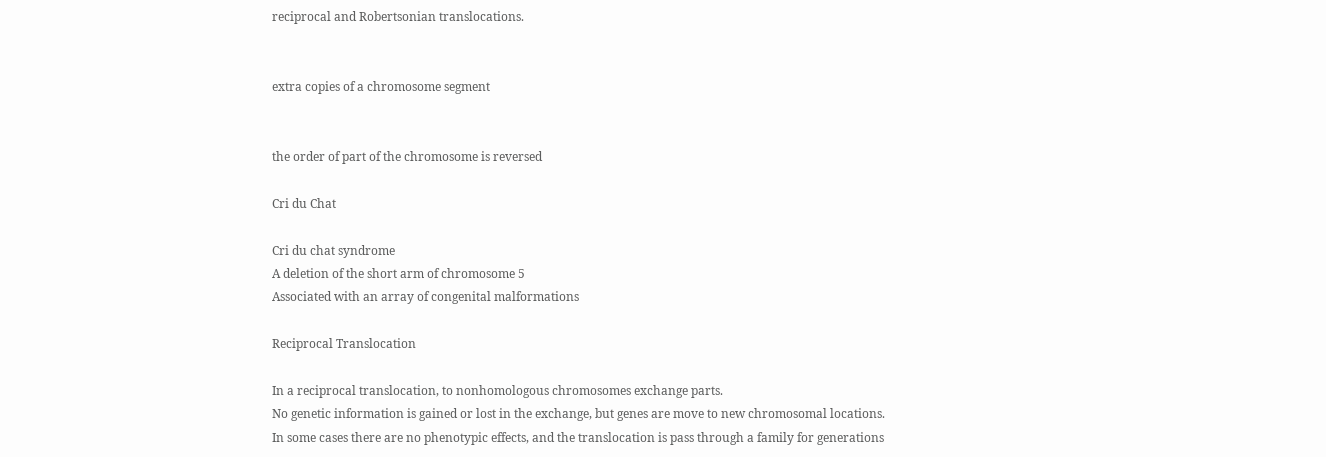reciprocal and Robertsonian translocations.


extra copies of a chromosome segment


the order of part of the chromosome is reversed

Cri du Chat

Cri du chat syndrome
A deletion of the short arm of chromosome 5
Associated with an array of congenital malformations

Reciprocal Translocation

In a reciprocal translocation, to nonhomologous chromosomes exchange parts.
No genetic information is gained or lost in the exchange, but genes are move to new chromosomal locations.
In some cases there are no phenotypic effects, and the translocation is pass through a family for generations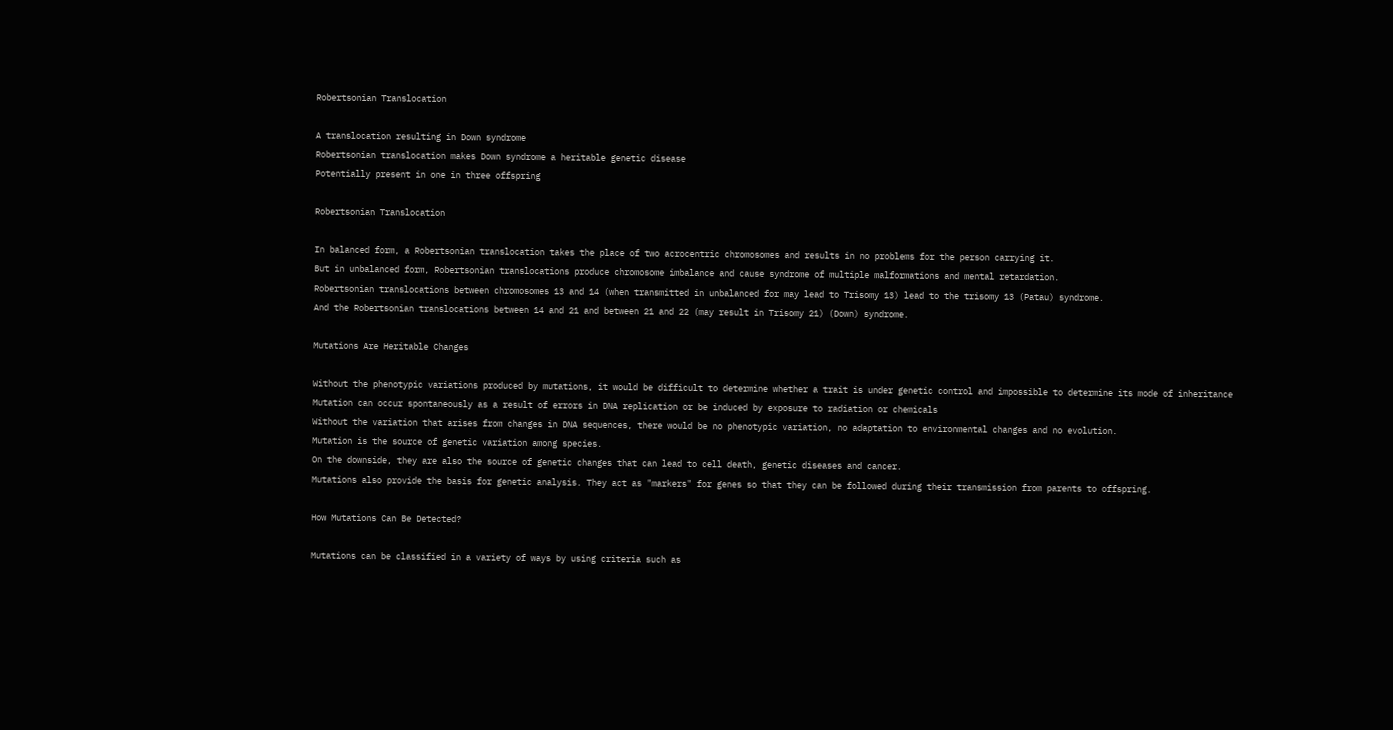Robertsonian Translocation

A translocation resulting in Down syndrome
Robertsonian translocation makes Down syndrome a heritable genetic disease
Potentially present in one in three offspring

Robertsonian Translocation

In balanced form, a Robertsonian translocation takes the place of two acrocentric chromosomes and results in no problems for the person carrying it.
But in unbalanced form, Robertsonian translocations produce chromosome imbalance and cause syndrome of multiple malformations and mental retardation.
Robertsonian translocations between chromosomes 13 and 14 (when transmitted in unbalanced for may lead to Trisomy 13) lead to the trisomy 13 (Patau) syndrome.
And the Robertsonian translocations between 14 and 21 and between 21 and 22 (may result in Trisomy 21) (Down) syndrome.

Mutations Are Heritable Changes

Without the phenotypic variations produced by mutations, it would be difficult to determine whether a trait is under genetic control and impossible to determine its mode of inheritance
Mutation can occur spontaneously as a result of errors in DNA replication or be induced by exposure to radiation or chemicals
Without the variation that arises from changes in DNA sequences, there would be no phenotypic variation, no adaptation to environmental changes and no evolution.
Mutation is the source of genetic variation among species.
On the downside, they are also the source of genetic changes that can lead to cell death, genetic diseases and cancer.
Mutations also provide the basis for genetic analysis. They act as "markers" for genes so that they can be followed during their transmission from parents to offspring.

How Mutations Can Be Detected?

Mutations can be classified in a variety of ways by using criteria such as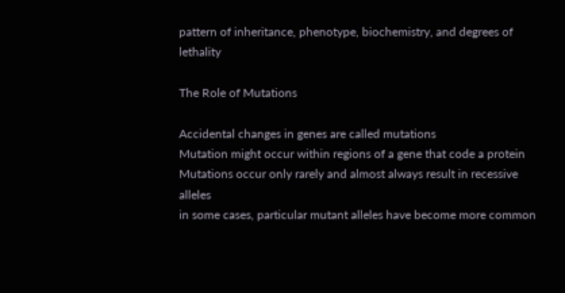pattern of inheritance, phenotype, biochemistry, and degrees of lethality

The Role of Mutations

Accidental changes in genes are called mutations
Mutation might occur within regions of a gene that code a protein
Mutations occur only rarely and almost always result in recessive alleles
in some cases, particular mutant alleles have become more common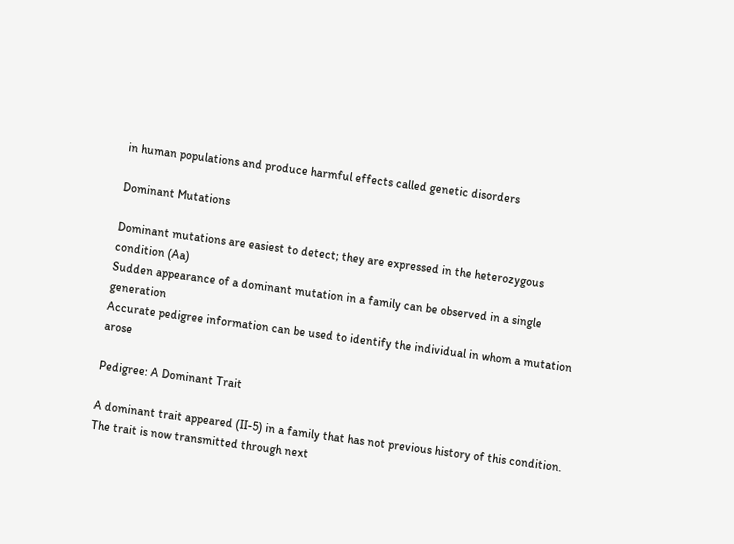in human populations and produce harmful effects called genetic disorders

Dominant Mutations

Dominant mutations are easiest to detect; they are expressed in the heterozygous condition (Aa)
Sudden appearance of a dominant mutation in a family can be observed in a single generation
Accurate pedigree information can be used to identify the individual in whom a mutation arose

Pedigree: A Dominant Trait

A dominant trait appeared (II-5) in a family that has not previous history of this condition.
The trait is now transmitted through next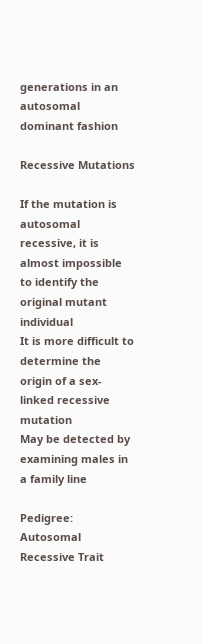generations in an autosomal dominant fashion

Recessive Mutations

If the mutation is autosomal recessive, it is almost impossible to identify the original mutant individual
It is more difficult to determine the origin of a sex-linked recessive mutation
May be detected by examining males in a family line

Pedigree: Autosomal Recessive Trait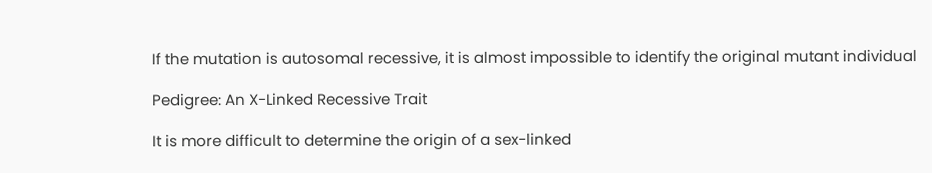If the mutation is autosomal recessive, it is almost impossible to identify the original mutant individual

Pedigree: An X-Linked Recessive Trait

It is more difficult to determine the origin of a sex-linked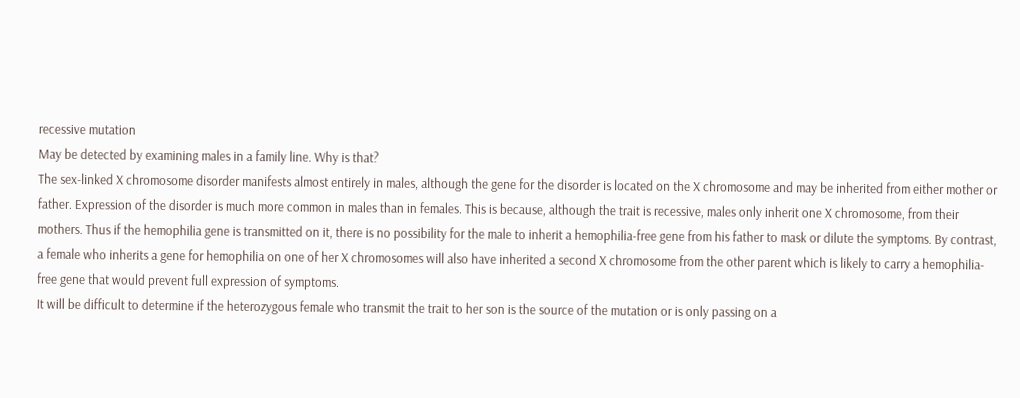recessive mutation
May be detected by examining males in a family line. Why is that?
The sex-linked X chromosome disorder manifests almost entirely in males, although the gene for the disorder is located on the X chromosome and may be inherited from either mother or father. Expression of the disorder is much more common in males than in females. This is because, although the trait is recessive, males only inherit one X chromosome, from their mothers. Thus if the hemophilia gene is transmitted on it, there is no possibility for the male to inherit a hemophilia-free gene from his father to mask or dilute the symptoms. By contrast, a female who inherits a gene for hemophilia on one of her X chromosomes will also have inherited a second X chromosome from the other parent which is likely to carry a hemophilia-free gene that would prevent full expression of symptoms.
It will be difficult to determine if the heterozygous female who transmit the trait to her son is the source of the mutation or is only passing on a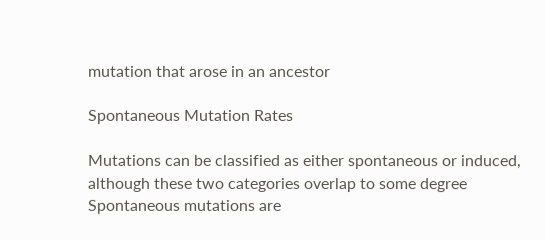mutation that arose in an ancestor

Spontaneous Mutation Rates

Mutations can be classified as either spontaneous or induced, although these two categories overlap to some degree
Spontaneous mutations are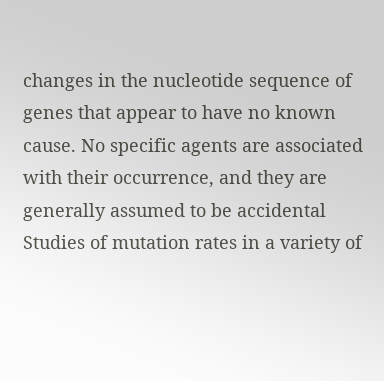changes in the nucleotide sequence of genes that appear to have no known cause. No specific agents are associated with their occurrence, and they are generally assumed to be accidental
Studies of mutation rates in a variety of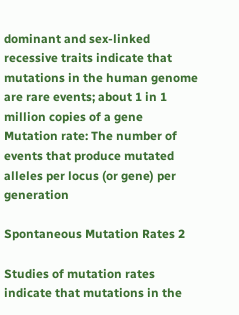dominant and sex-linked recessive traits indicate that mutations in the human genome are rare events; about 1 in 1 million copies of a gene
Mutation rate: The number of events that produce mutated alleles per locus (or gene) per generation

Spontaneous Mutation Rates 2

Studies of mutation rates indicate that mutations in the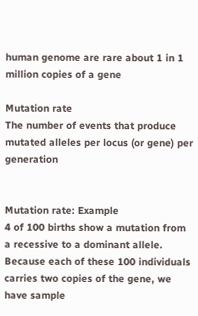human genome are rare about 1 in 1 million copies of a gene

Mutation rate
The number of events that produce mutated alleles per locus (or gene) per generation


Mutation rate: Example
4 of 100 births show a mutation from a recessive to a dominant allele. Because each of these 100 individuals carries two copies of the gene, we have sample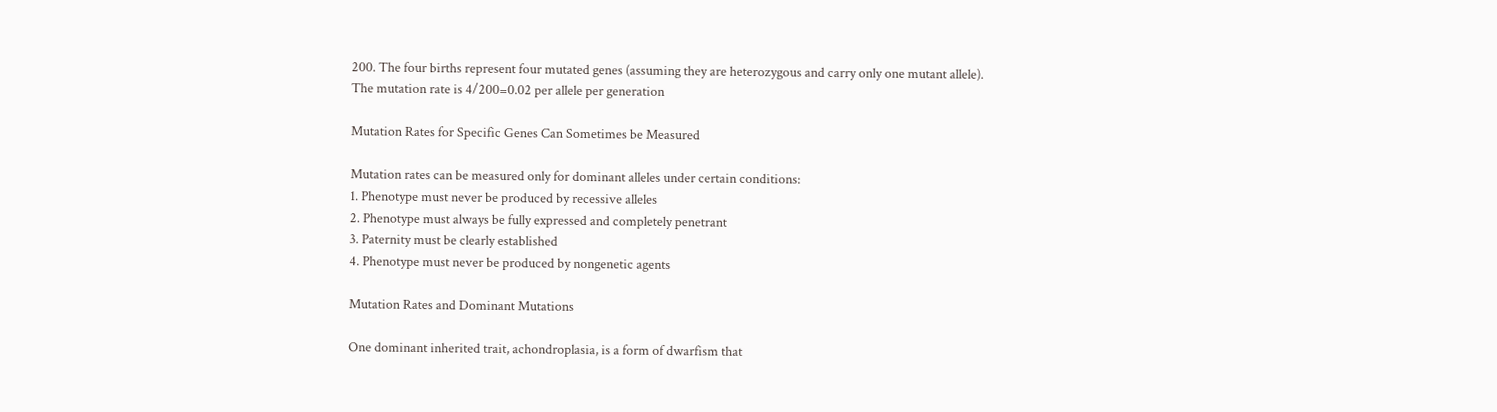200. The four births represent four mutated genes (assuming they are heterozygous and carry only one mutant allele).
The mutation rate is 4/200=0.02 per allele per generation

Mutation Rates for Specific Genes Can Sometimes be Measured

Mutation rates can be measured only for dominant alleles under certain conditions:
1. Phenotype must never be produced by recessive alleles
2. Phenotype must always be fully expressed and completely penetrant
3. Paternity must be clearly established
4. Phenotype must never be produced by nongenetic agents

Mutation Rates and Dominant Mutations

One dominant inherited trait, achondroplasia, is a form of dwarfism that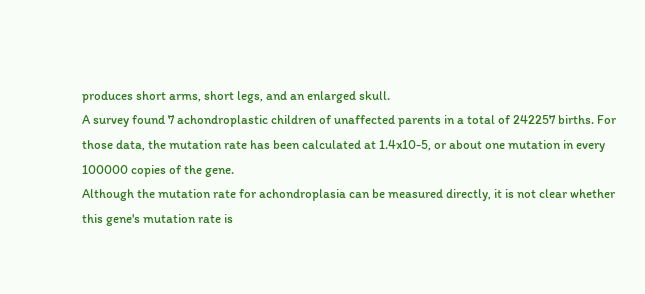produces short arms, short legs, and an enlarged skull.
A survey found 7 achondroplastic children of unaffected parents in a total of 242257 births. For those data, the mutation rate has been calculated at 1.4x10-5, or about one mutation in every 100000 copies of the gene.
Although the mutation rate for achondroplasia can be measured directly, it is not clear whether this gene's mutation rate is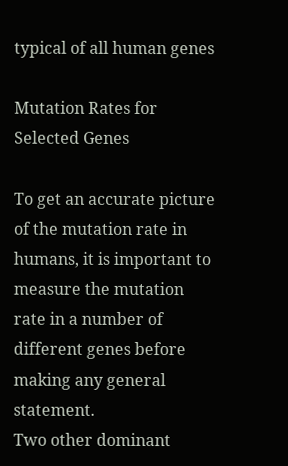typical of all human genes

Mutation Rates for Selected Genes

To get an accurate picture of the mutation rate in humans, it is important to measure the mutation rate in a number of different genes before making any general statement.
Two other dominant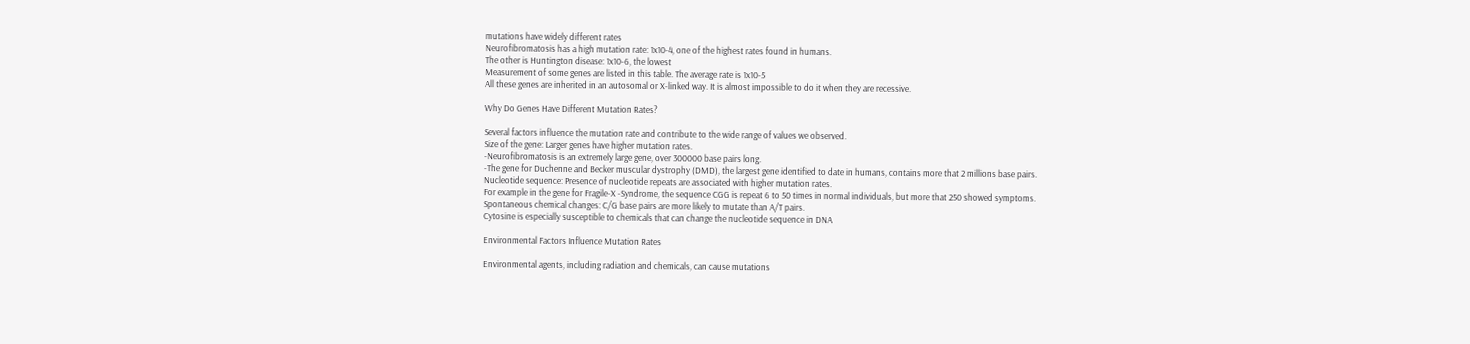mutations have widely different rates
Neurofibromatosis has a high mutation rate: 1x10-4, one of the highest rates found in humans.
The other is Huntington disease: 1x10-6, the lowest
Measurement of some genes are listed in this table. The average rate is 1x10-5
All these genes are inherited in an autosomal or X-linked way. It is almost impossible to do it when they are recessive.

Why Do Genes Have Different Mutation Rates?

Several factors influence the mutation rate and contribute to the wide range of values we observed.
Size of the gene: Larger genes have higher mutation rates.
-Neurofibromatosis is an extremely large gene, over 300000 base pairs long.
-The gene for Duchenne and Becker muscular dystrophy (DMD), the largest gene identified to date in humans, contains more that 2 millions base pairs.
Nucleotide sequence: Presence of nucleotide repeats are associated with higher mutation rates.
For example in the gene for Fragile-X -Syndrome, the sequence CGG is repeat 6 to 50 times in normal individuals, but more that 250 showed symptoms.
Spontaneous chemical changes: C/G base pairs are more likely to mutate than A/T pairs.
Cytosine is especially susceptible to chemicals that can change the nucleotide sequence in DNA

Environmental Factors Influence Mutation Rates

Environmental agents, including radiation and chemicals, can cause mutations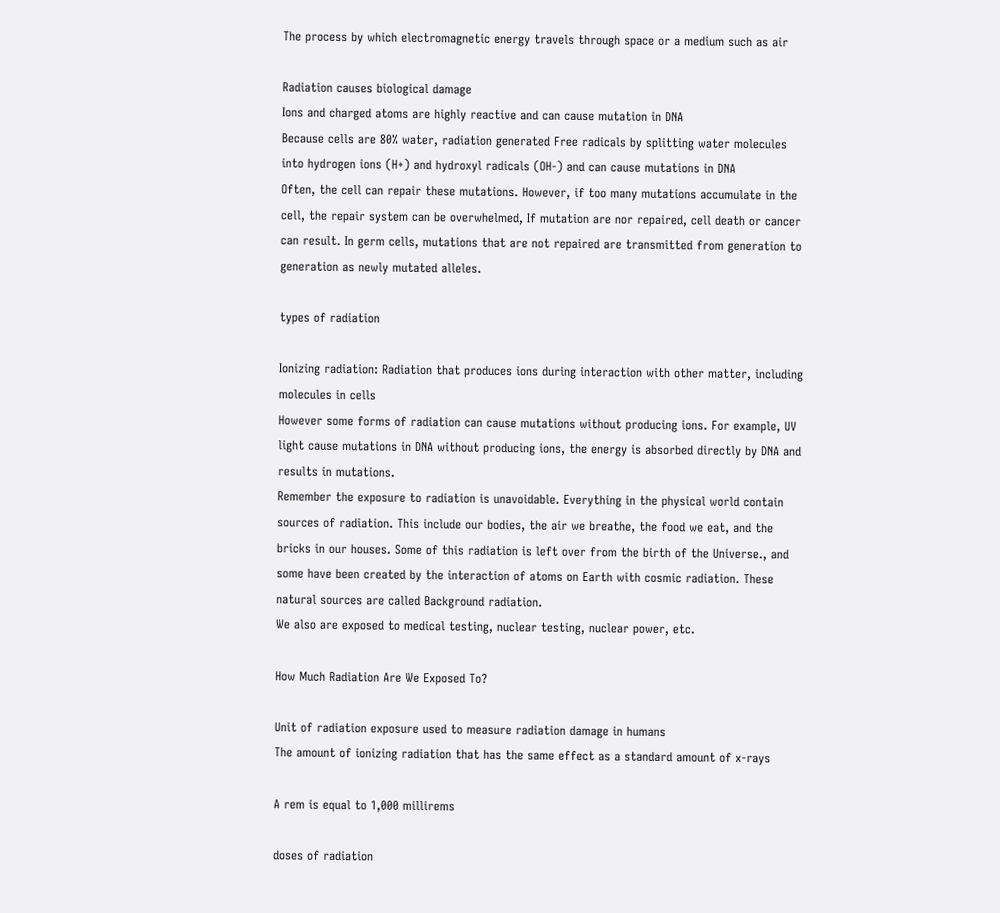The process by which electromagnetic energy travels through space or a medium such as air

Radiation causes biological damage
Ions and charged atoms are highly reactive and can cause mutation in DNA
Because cells are 80% water, radiation generated Free radicals by splitting water molecules into hydrogen ions (H+) and hydroxyl radicals (OH-) and can cause mutations in DNA
Often, the cell can repair these mutations. However, if too many mutations accumulate in the cell, the repair system can be overwhelmed, If mutation are nor repaired, cell death or cancer can result. In germ cells, mutations that are not repaired are transmitted from generation to generation as newly mutated alleles.

types of radiation

Ionizing radiation: Radiation that produces ions during interaction with other matter, including molecules in cells
However some forms of radiation can cause mutations without producing ions. For example, UV light cause mutations in DNA without producing ions, the energy is absorbed directly by DNA and results in mutations.
Remember the exposure to radiation is unavoidable. Everything in the physical world contain sources of radiation. This include our bodies, the air we breathe, the food we eat, and the bricks in our houses. Some of this radiation is left over from the birth of the Universe., and some have been created by the interaction of atoms on Earth with cosmic radiation. These natural sources are called Background radiation.
We also are exposed to medical testing, nuclear testing, nuclear power, etc.

How Much Radiation Are We Exposed To?

Unit of radiation exposure used to measure radiation damage in humans
The amount of ionizing radiation that has the same effect as a standard amount of x-rays

A rem is equal to 1,000 millirems

doses of radiation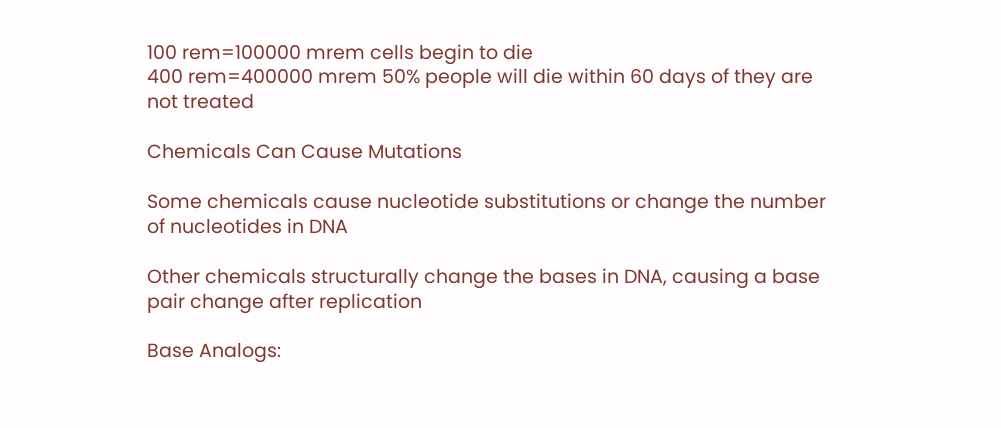100 rem=100000 mrem cells begin to die
400 rem=400000 mrem 50% people will die within 60 days of they are not treated

Chemicals Can Cause Mutations

Some chemicals cause nucleotide substitutions or change the number of nucleotides in DNA

Other chemicals structurally change the bases in DNA, causing a base pair change after replication

Base Analogs: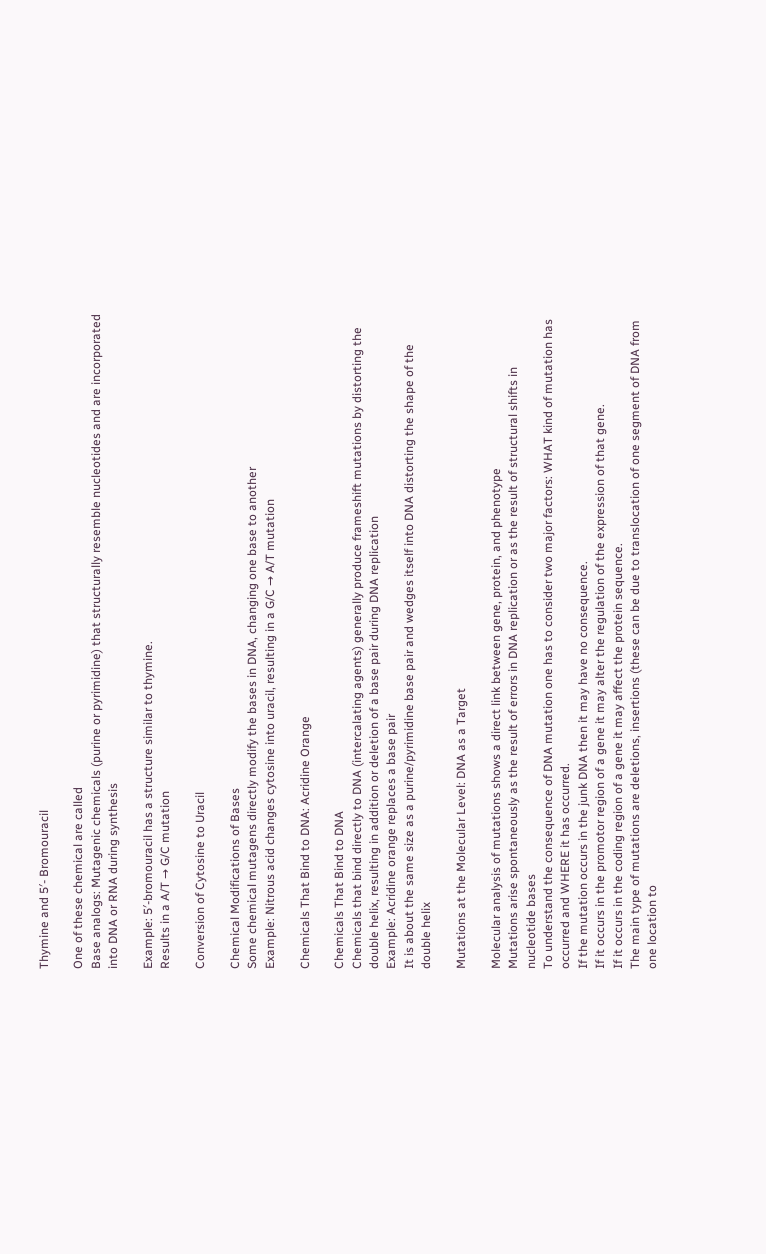Thymine and 5′- Bromouracil

One of these chemical are called
Base analogs: Mutagenic chemicals (purine or pyrimidine) that structurally resemble nucleotides and are incorporated into DNA or RNA during synthesis

Example: 5′-bromouracil has a structure similar to thymine.
Results in a A/T → G/C mutation

Conversion of Cytosine to Uracil

Chemical Modifications of Bases
Some chemical mutagens directly modify the bases in DNA, changing one base to another
Example: Nitrous acid changes cytosine into uracil, resulting in a G/C → A/T mutation

Chemicals That Bind to DNA: Acridine Orange

Chemicals That Bind to DNA
Chemicals that bind directly to DNA (intercalating agents) generally produce frameshift mutations by distorting the double helix, resulting in addition or deletion of a base pair during DNA replication
Example: Acridine orange replaces a base pair
It is about the same size as a purine/pyrimidine base pair and wedges itself into DNA distorting the shape of the double helix

Mutations at the Molecular Level: DNA as a Target

Molecular analysis of mutations shows a direct link between gene, protein, and phenotype
Mutations arise spontaneously as the result of errors in DNA replication or as the result of structural shifts in nucleotide bases
To understand the consequence of DNA mutation one has to consider two major factors: WHAT kind of mutation has occurred and WHERE it has occurred.
If the mutation occurs in the junk DNA then it may have no consequence.
If it occurs in the promotor region of a gene it may alter the regulation of the expression of that gene.
If it occurs in the coding region of a gene it may affect the protein sequence.
The main type of mutations are deletions, insertions (these can be due to translocation of one segment of DNA from one location to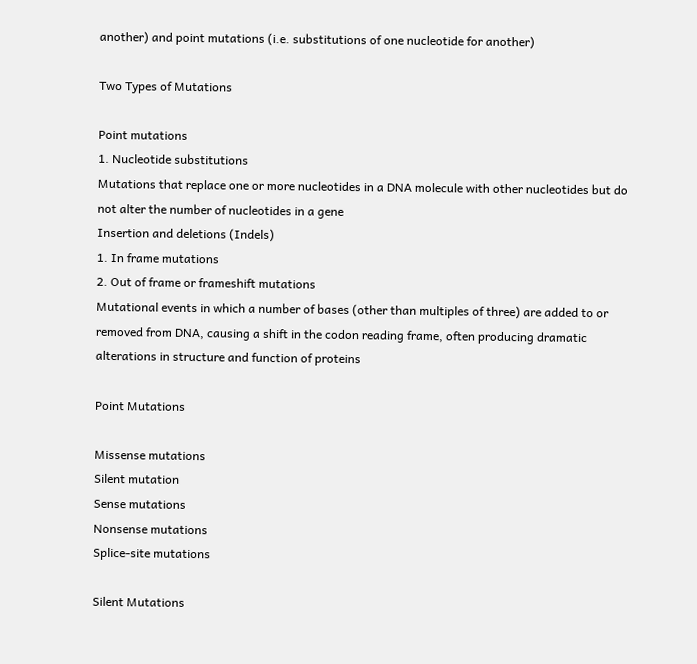another) and point mutations (i.e. substitutions of one nucleotide for another)

Two Types of Mutations

Point mutations
1. Nucleotide substitutions
Mutations that replace one or more nucleotides in a DNA molecule with other nucleotides but do not alter the number of nucleotides in a gene
Insertion and deletions (Indels)
1. In frame mutations
2. Out of frame or frameshift mutations
Mutational events in which a number of bases (other than multiples of three) are added to or removed from DNA, causing a shift in the codon reading frame, often producing dramatic alterations in structure and function of proteins

Point Mutations

Missense mutations
Silent mutation
Sense mutations
Nonsense mutations
Splice-site mutations

Silent Mutations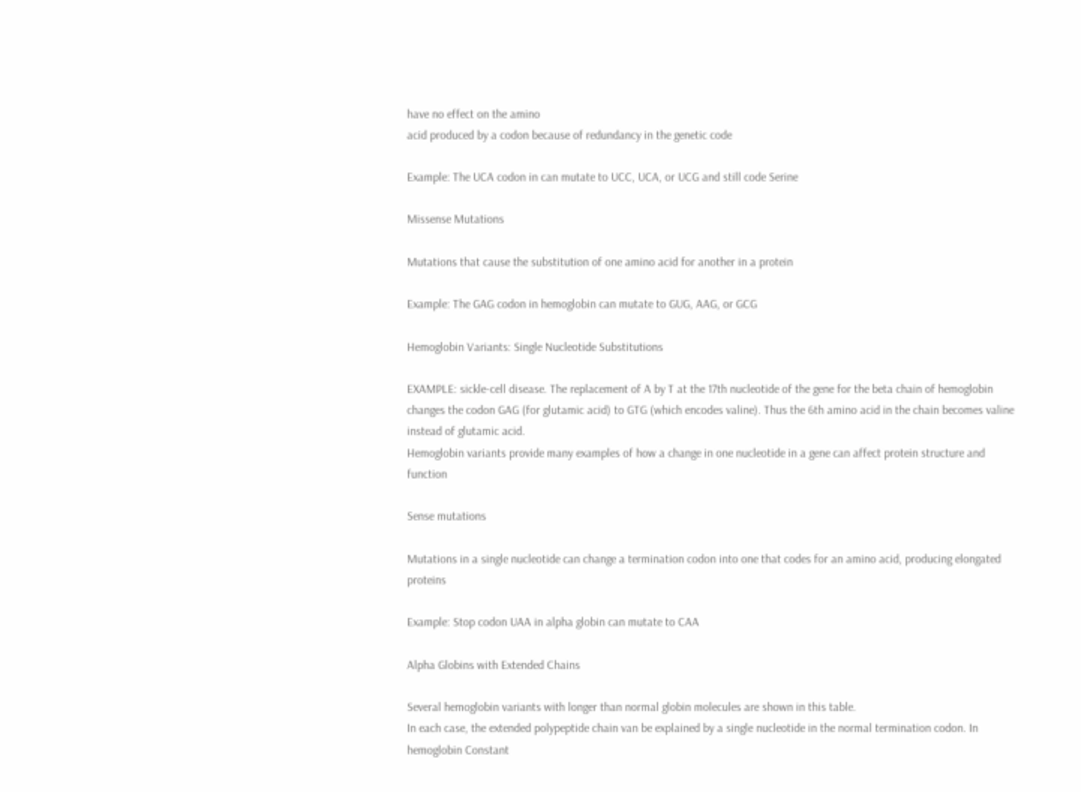have no effect on the amino
acid produced by a codon because of redundancy in the genetic code

Example: The UCA codon in can mutate to UCC, UCA, or UCG and still code Serine

Missense Mutations

Mutations that cause the substitution of one amino acid for another in a protein

Example: The GAG codon in hemoglobin can mutate to GUG, AAG, or GCG

Hemoglobin Variants: Single Nucleotide Substitutions

EXAMPLE: sickle-cell disease. The replacement of A by T at the 17th nucleotide of the gene for the beta chain of hemoglobin changes the codon GAG (for glutamic acid) to GTG (which encodes valine). Thus the 6th amino acid in the chain becomes valine instead of glutamic acid.
Hemoglobin variants provide many examples of how a change in one nucleotide in a gene can affect protein structure and function

Sense mutations

Mutations in a single nucleotide can change a termination codon into one that codes for an amino acid, producing elongated proteins

Example: Stop codon UAA in alpha globin can mutate to CAA

Alpha Globins with Extended Chains

Several hemoglobin variants with longer than normal globin molecules are shown in this table.
In each case, the extended polypeptide chain van be explained by a single nucleotide in the normal termination codon. In hemoglobin Constant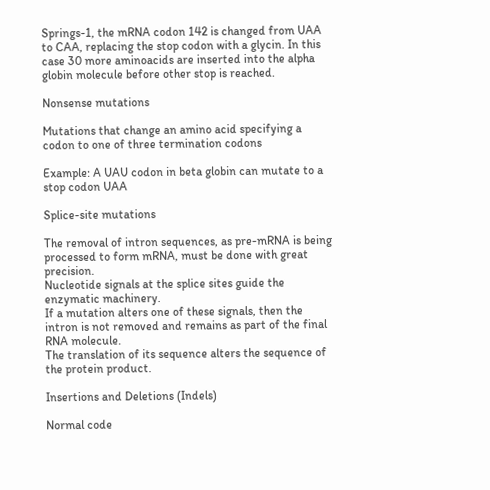Springs-1, the mRNA codon 142 is changed from UAA to CAA, replacing the stop codon with a glycin. In this case 30 more aminoacids are inserted into the alpha globin molecule before other stop is reached.

Nonsense mutations

Mutations that change an amino acid specifying a codon to one of three termination codons

Example: A UAU codon in beta globin can mutate to a stop codon UAA

Splice-site mutations

The removal of intron sequences, as pre-mRNA is being processed to form mRNA, must be done with great precision.
Nucleotide signals at the splice sites guide the enzymatic machinery.
If a mutation alters one of these signals, then the intron is not removed and remains as part of the final RNA molecule.
The translation of its sequence alters the sequence of the protein product.

Insertions and Deletions (Indels)

Normal code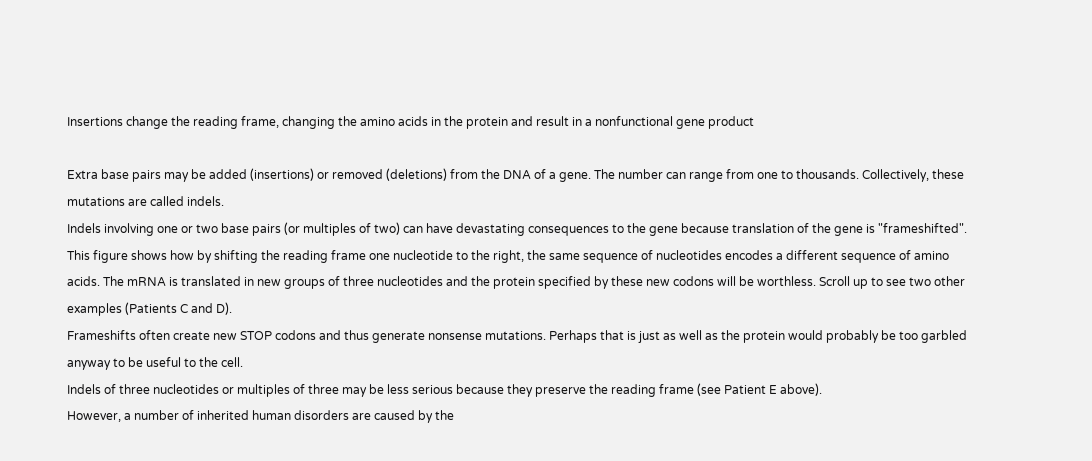Insertions change the reading frame, changing the amino acids in the protein and result in a nonfunctional gene product

Extra base pairs may be added (insertions) or removed (deletions) from the DNA of a gene. The number can range from one to thousands. Collectively, these mutations are called indels.
Indels involving one or two base pairs (or multiples of two) can have devastating consequences to the gene because translation of the gene is "frameshifted". This figure shows how by shifting the reading frame one nucleotide to the right, the same sequence of nucleotides encodes a different sequence of amino acids. The mRNA is translated in new groups of three nucleotides and the protein specified by these new codons will be worthless. Scroll up to see two other examples (Patients C and D).
Frameshifts often create new STOP codons and thus generate nonsense mutations. Perhaps that is just as well as the protein would probably be too garbled anyway to be useful to the cell.
Indels of three nucleotides or multiples of three may be less serious because they preserve the reading frame (see Patient E above).
However, a number of inherited human disorders are caused by the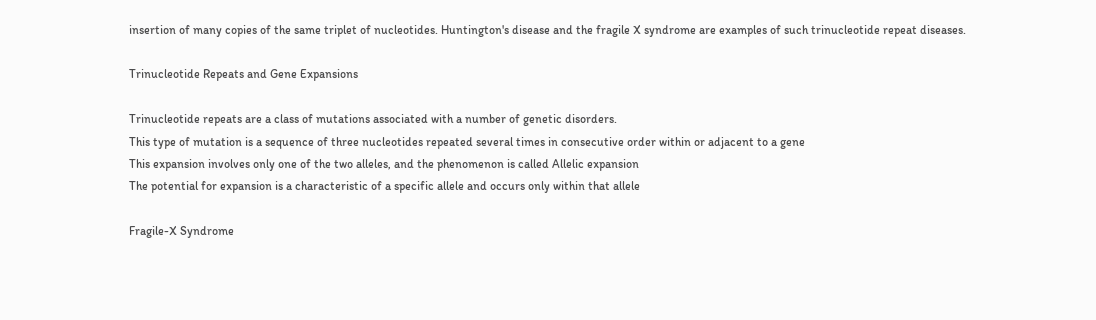insertion of many copies of the same triplet of nucleotides. Huntington's disease and the fragile X syndrome are examples of such trinucleotide repeat diseases.

Trinucleotide Repeats and Gene Expansions

Trinucleotide repeats are a class of mutations associated with a number of genetic disorders.
This type of mutation is a sequence of three nucleotides repeated several times in consecutive order within or adjacent to a gene
This expansion involves only one of the two alleles, and the phenomenon is called Allelic expansion
The potential for expansion is a characteristic of a specific allele and occurs only within that allele

Fragile-X Syndrome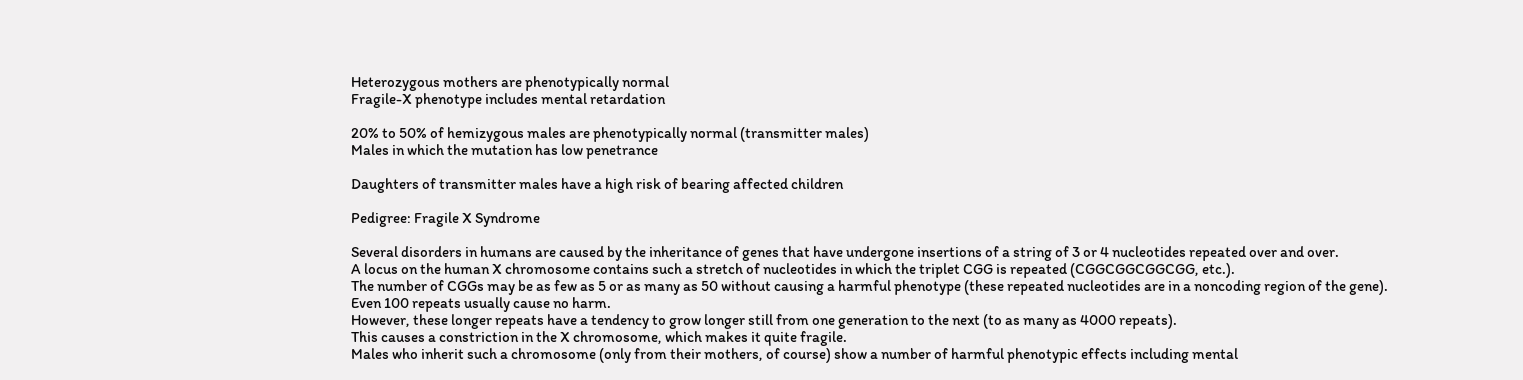Heterozygous mothers are phenotypically normal
Fragile-X phenotype includes mental retardation

20% to 50% of hemizygous males are phenotypically normal (transmitter males)
Males in which the mutation has low penetrance

Daughters of transmitter males have a high risk of bearing affected children

Pedigree: Fragile X Syndrome

Several disorders in humans are caused by the inheritance of genes that have undergone insertions of a string of 3 or 4 nucleotides repeated over and over.
A locus on the human X chromosome contains such a stretch of nucleotides in which the triplet CGG is repeated (CGGCGGCGGCGG, etc.).
The number of CGGs may be as few as 5 or as many as 50 without causing a harmful phenotype (these repeated nucleotides are in a noncoding region of the gene).
Even 100 repeats usually cause no harm.
However, these longer repeats have a tendency to grow longer still from one generation to the next (to as many as 4000 repeats).
This causes a constriction in the X chromosome, which makes it quite fragile.
Males who inherit such a chromosome (only from their mothers, of course) show a number of harmful phenotypic effects including mental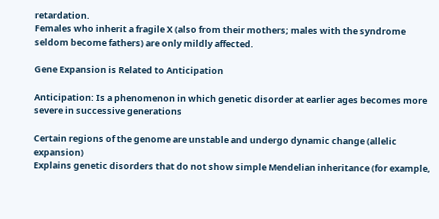retardation.
Females who inherit a fragile X (also from their mothers; males with the syndrome seldom become fathers) are only mildly affected.

Gene Expansion is Related to Anticipation

Anticipation: Is a phenomenon in which genetic disorder at earlier ages becomes more severe in successive generations

Certain regions of the genome are unstable and undergo dynamic change (allelic expansion)
Explains genetic disorders that do not show simple Mendelian inheritance (for example,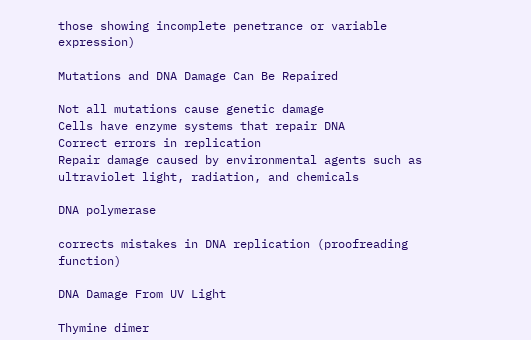those showing incomplete penetrance or variable expression)

Mutations and DNA Damage Can Be Repaired

Not all mutations cause genetic damage
Cells have enzyme systems that repair DNA
Correct errors in replication
Repair damage caused by environmental agents such as ultraviolet light, radiation, and chemicals

DNA polymerase

corrects mistakes in DNA replication (proofreading function)

DNA Damage From UV Light

Thymine dimer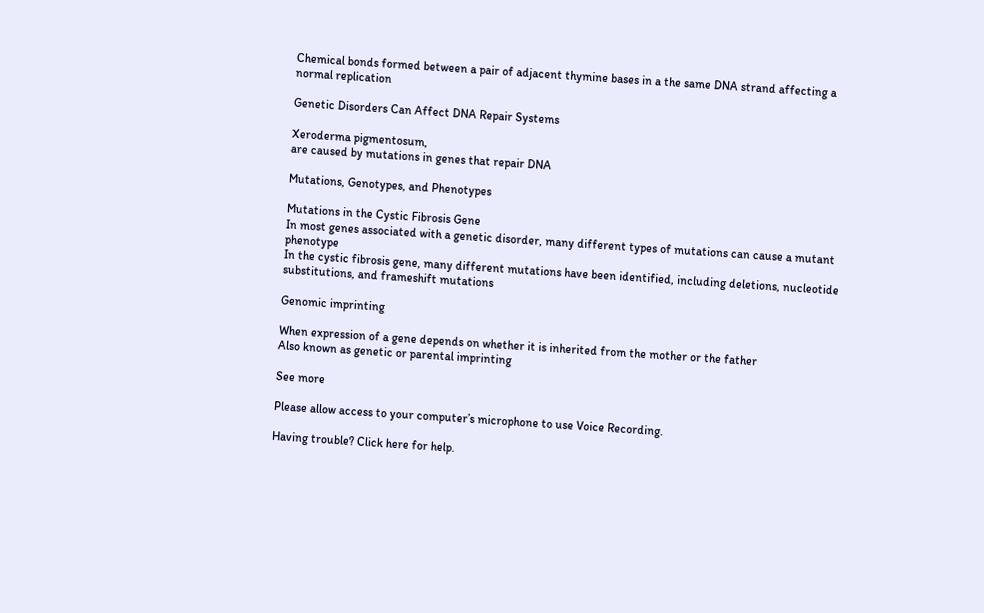Chemical bonds formed between a pair of adjacent thymine bases in a the same DNA strand affecting a normal replication

Genetic Disorders Can Affect DNA Repair Systems

Xeroderma pigmentosum,
are caused by mutations in genes that repair DNA

Mutations, Genotypes, and Phenotypes

Mutations in the Cystic Fibrosis Gene
In most genes associated with a genetic disorder, many different types of mutations can cause a mutant phenotype
In the cystic fibrosis gene, many different mutations have been identified, including deletions, nucleotide substitutions, and frameshift mutations

Genomic imprinting

When expression of a gene depends on whether it is inherited from the mother or the father
Also known as genetic or parental imprinting

See more

Please allow access to your computer’s microphone to use Voice Recording.

Having trouble? Click here for help.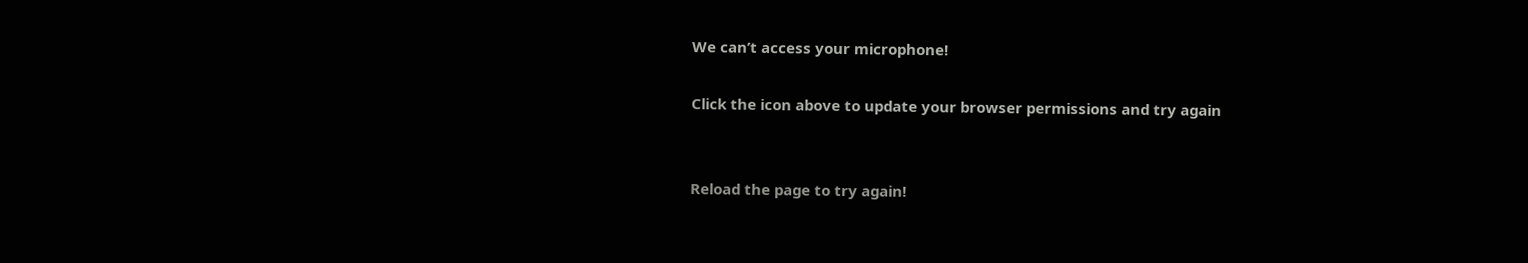We can’t access your microphone!

Click the icon above to update your browser permissions and try again


Reload the page to try again!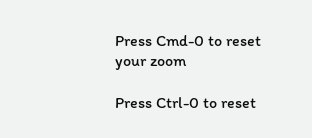Press Cmd-0 to reset your zoom

Press Ctrl-0 to reset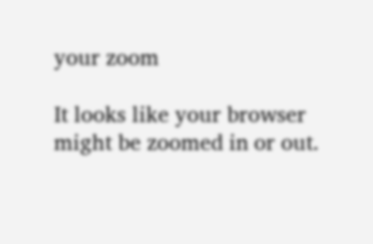your zoom

It looks like your browser might be zoomed in or out.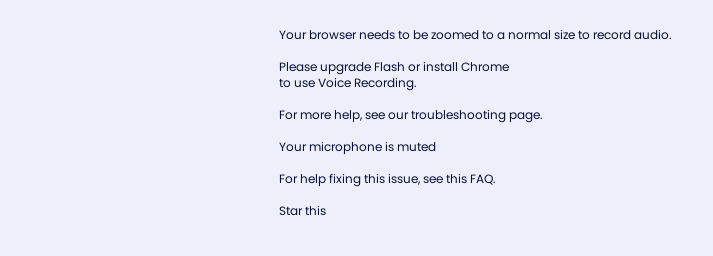Your browser needs to be zoomed to a normal size to record audio.

Please upgrade Flash or install Chrome
to use Voice Recording.

For more help, see our troubleshooting page.

Your microphone is muted

For help fixing this issue, see this FAQ.

Star this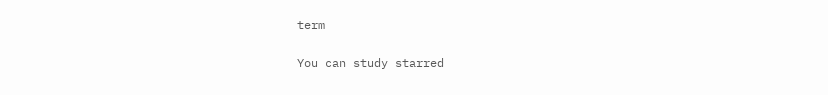term

You can study starred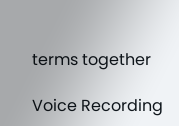terms together

Voice Recording